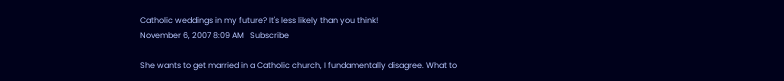Catholic weddings in my future? It's less likely than you think!
November 6, 2007 8:09 AM   Subscribe

She wants to get married in a Catholic church, I fundamentally disagree. What to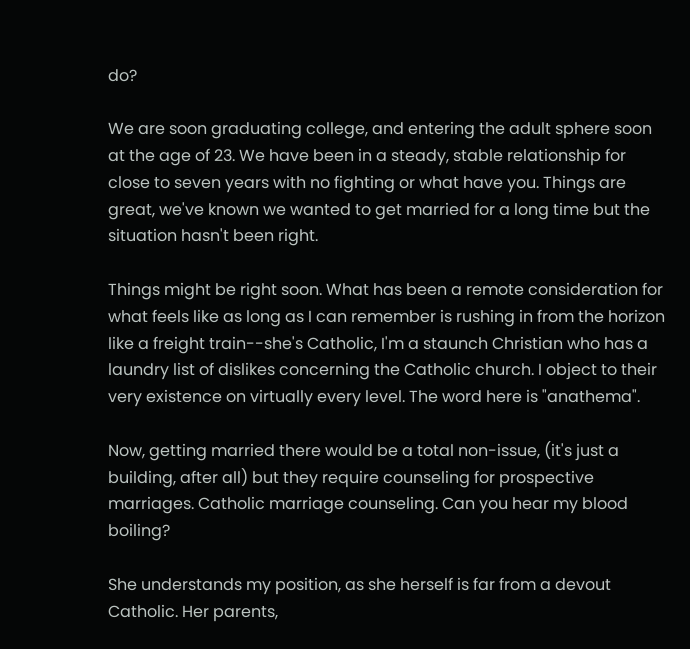do?

We are soon graduating college, and entering the adult sphere soon at the age of 23. We have been in a steady, stable relationship for close to seven years with no fighting or what have you. Things are great, we've known we wanted to get married for a long time but the situation hasn't been right.

Things might be right soon. What has been a remote consideration for what feels like as long as I can remember is rushing in from the horizon like a freight train--she's Catholic, I'm a staunch Christian who has a laundry list of dislikes concerning the Catholic church. I object to their very existence on virtually every level. The word here is "anathema".

Now, getting married there would be a total non-issue, (it's just a building, after all) but they require counseling for prospective marriages. Catholic marriage counseling. Can you hear my blood boiling?

She understands my position, as she herself is far from a devout Catholic. Her parents,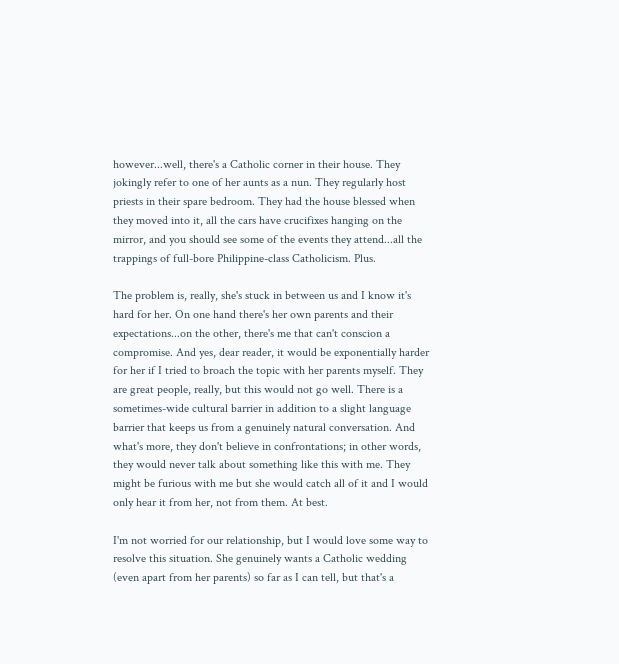however...well, there's a Catholic corner in their house. They jokingly refer to one of her aunts as a nun. They regularly host priests in their spare bedroom. They had the house blessed when they moved into it, all the cars have crucifixes hanging on the mirror, and you should see some of the events they attend...all the trappings of full-bore Philippine-class Catholicism. Plus.

The problem is, really, she's stuck in between us and I know it's hard for her. On one hand there's her own parents and their expectations...on the other, there's me that can't conscion a compromise. And yes, dear reader, it would be exponentially harder for her if I tried to broach the topic with her parents myself. They are great people, really, but this would not go well. There is a sometimes-wide cultural barrier in addition to a slight language barrier that keeps us from a genuinely natural conversation. And what's more, they don't believe in confrontations; in other words, they would never talk about something like this with me. They might be furious with me but she would catch all of it and I would only hear it from her, not from them. At best.

I'm not worried for our relationship, but I would love some way to resolve this situation. She genuinely wants a Catholic wedding (even apart from her parents) so far as I can tell, but that's a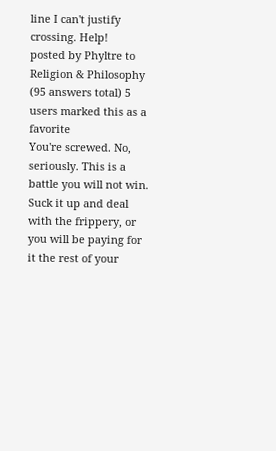line I can't justify crossing. Help!
posted by Phyltre to Religion & Philosophy (95 answers total) 5 users marked this as a favorite
You're screwed. No, seriously. This is a battle you will not win. Suck it up and deal with the frippery, or you will be paying for it the rest of your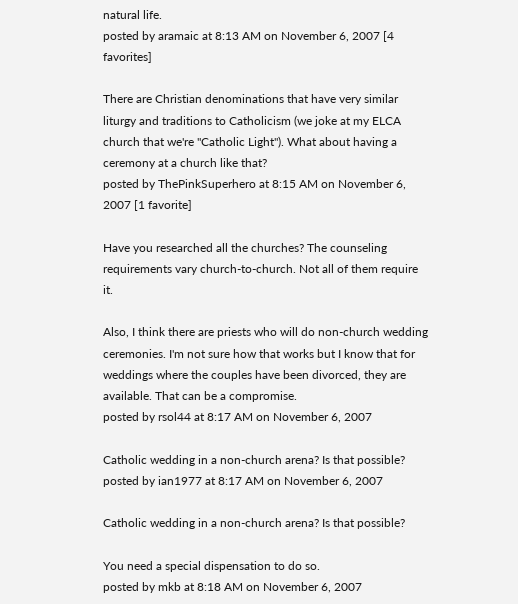natural life.
posted by aramaic at 8:13 AM on November 6, 2007 [4 favorites]

There are Christian denominations that have very similar liturgy and traditions to Catholicism (we joke at my ELCA church that we're "Catholic Light"). What about having a ceremony at a church like that?
posted by ThePinkSuperhero at 8:15 AM on November 6, 2007 [1 favorite]

Have you researched all the churches? The counseling requirements vary church-to-church. Not all of them require it.

Also, I think there are priests who will do non-church wedding ceremonies. I'm not sure how that works but I know that for weddings where the couples have been divorced, they are available. That can be a compromise.
posted by rsol44 at 8:17 AM on November 6, 2007

Catholic wedding in a non-church arena? Is that possible?
posted by ian1977 at 8:17 AM on November 6, 2007

Catholic wedding in a non-church arena? Is that possible?

You need a special dispensation to do so.
posted by mkb at 8:18 AM on November 6, 2007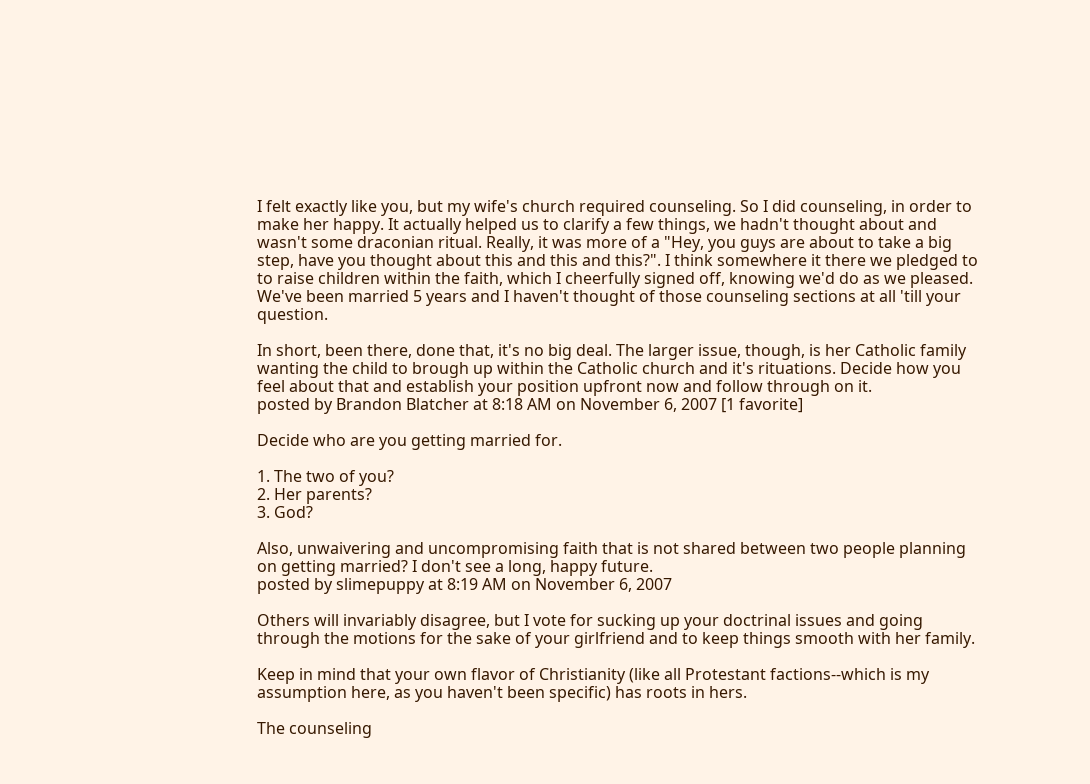I felt exactly like you, but my wife's church required counseling. So I did counseling, in order to make her happy. It actually helped us to clarify a few things, we hadn't thought about and wasn't some draconian ritual. Really, it was more of a "Hey, you guys are about to take a big step, have you thought about this and this and this?". I think somewhere it there we pledged to to raise children within the faith, which I cheerfully signed off, knowing we'd do as we pleased. We've been married 5 years and I haven't thought of those counseling sections at all 'till your question.

In short, been there, done that, it's no big deal. The larger issue, though, is her Catholic family wanting the child to brough up within the Catholic church and it's rituations. Decide how you feel about that and establish your position upfront now and follow through on it.
posted by Brandon Blatcher at 8:18 AM on November 6, 2007 [1 favorite]

Decide who are you getting married for.

1. The two of you?
2. Her parents?
3. God?

Also, unwaivering and uncompromising faith that is not shared between two people planning on getting married? I don't see a long, happy future.
posted by slimepuppy at 8:19 AM on November 6, 2007

Others will invariably disagree, but I vote for sucking up your doctrinal issues and going through the motions for the sake of your girlfriend and to keep things smooth with her family.

Keep in mind that your own flavor of Christianity (like all Protestant factions--which is my assumption here, as you haven't been specific) has roots in hers.

The counseling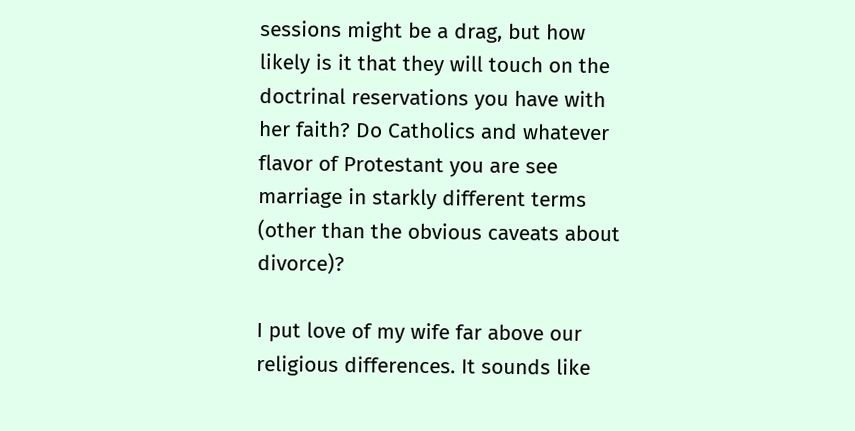sessions might be a drag, but how likely is it that they will touch on the doctrinal reservations you have with her faith? Do Catholics and whatever flavor of Protestant you are see marriage in starkly different terms (other than the obvious caveats about divorce)?

I put love of my wife far above our religious differences. It sounds like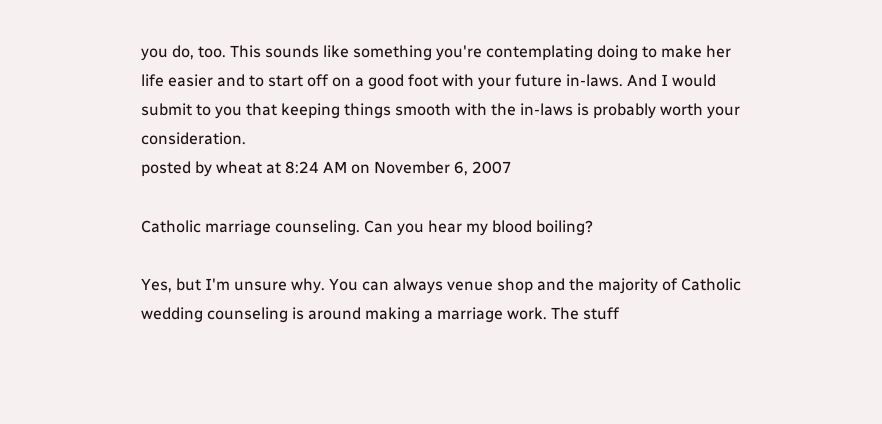you do, too. This sounds like something you're contemplating doing to make her life easier and to start off on a good foot with your future in-laws. And I would submit to you that keeping things smooth with the in-laws is probably worth your consideration.
posted by wheat at 8:24 AM on November 6, 2007

Catholic marriage counseling. Can you hear my blood boiling?

Yes, but I'm unsure why. You can always venue shop and the majority of Catholic wedding counseling is around making a marriage work. The stuff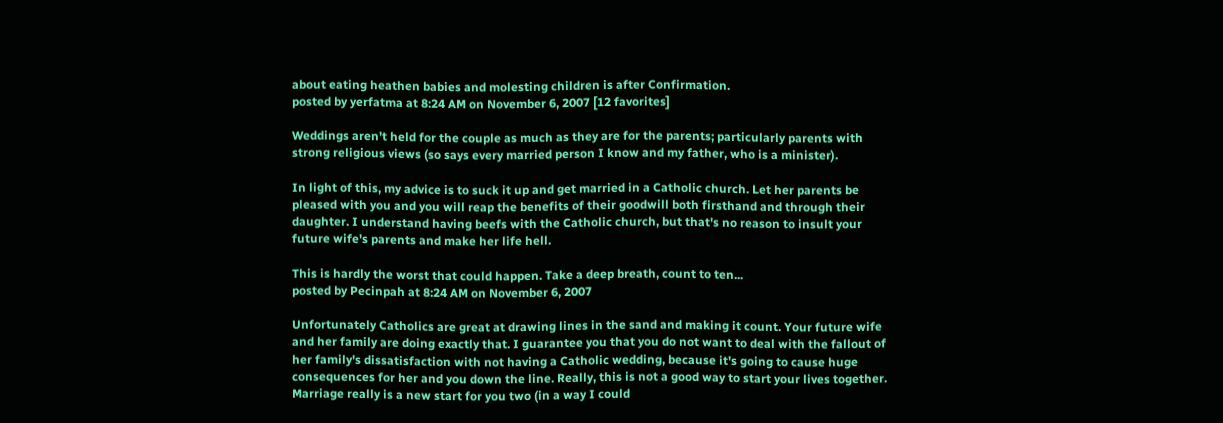about eating heathen babies and molesting children is after Confirmation.
posted by yerfatma at 8:24 AM on November 6, 2007 [12 favorites]

Weddings aren't held for the couple as much as they are for the parents; particularly parents with strong religious views (so says every married person I know and my father, who is a minister).

In light of this, my advice is to suck it up and get married in a Catholic church. Let her parents be pleased with you and you will reap the benefits of their goodwill both firsthand and through their daughter. I understand having beefs with the Catholic church, but that's no reason to insult your future wife's parents and make her life hell.

This is hardly the worst that could happen. Take a deep breath, count to ten...
posted by Pecinpah at 8:24 AM on November 6, 2007

Unfortunately Catholics are great at drawing lines in the sand and making it count. Your future wife and her family are doing exactly that. I guarantee you that you do not want to deal with the fallout of her family's dissatisfaction with not having a Catholic wedding, because it's going to cause huge consequences for her and you down the line. Really, this is not a good way to start your lives together. Marriage really is a new start for you two (in a way I could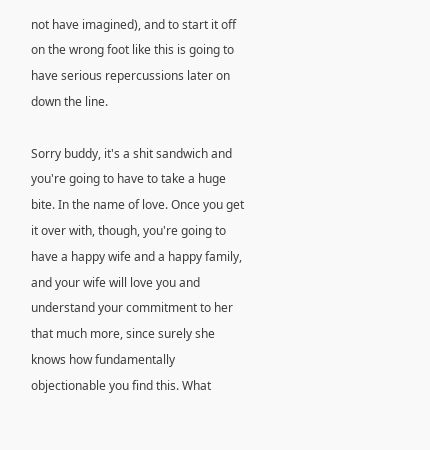not have imagined), and to start it off on the wrong foot like this is going to have serious repercussions later on down the line.

Sorry buddy, it's a shit sandwich and you're going to have to take a huge bite. In the name of love. Once you get it over with, though, you're going to have a happy wife and a happy family, and your wife will love you and understand your commitment to her that much more, since surely she knows how fundamentally objectionable you find this. What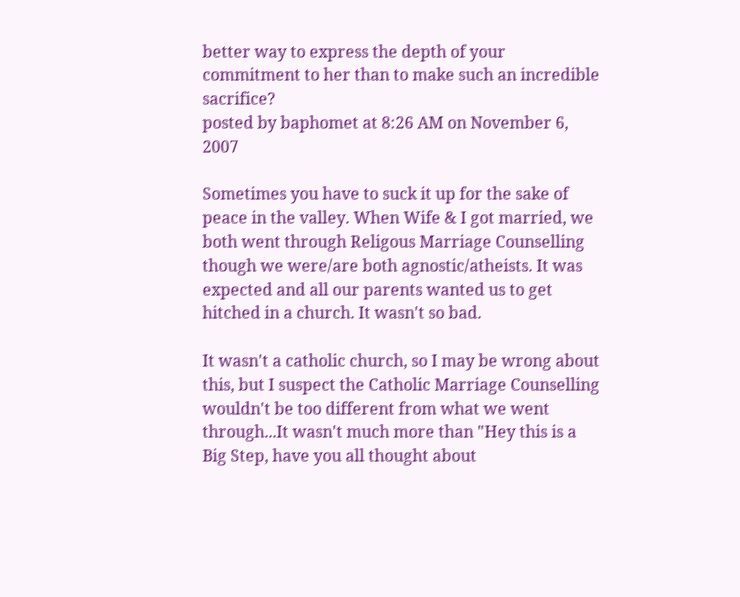better way to express the depth of your commitment to her than to make such an incredible sacrifice?
posted by baphomet at 8:26 AM on November 6, 2007

Sometimes you have to suck it up for the sake of peace in the valley. When Wife & I got married, we both went through Religous Marriage Counselling though we were/are both agnostic/atheists. It was expected and all our parents wanted us to get hitched in a church. It wasn't so bad.

It wasn't a catholic church, so I may be wrong about this, but I suspect the Catholic Marriage Counselling wouldn't be too different from what we went through...It wasn't much more than "Hey this is a Big Step, have you all thought about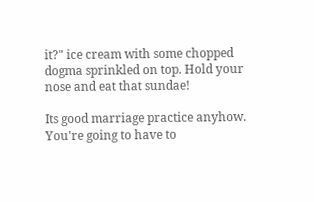it?" ice cream with some chopped dogma sprinkled on top. Hold your nose and eat that sundae!

Its good marriage practice anyhow. You're going to have to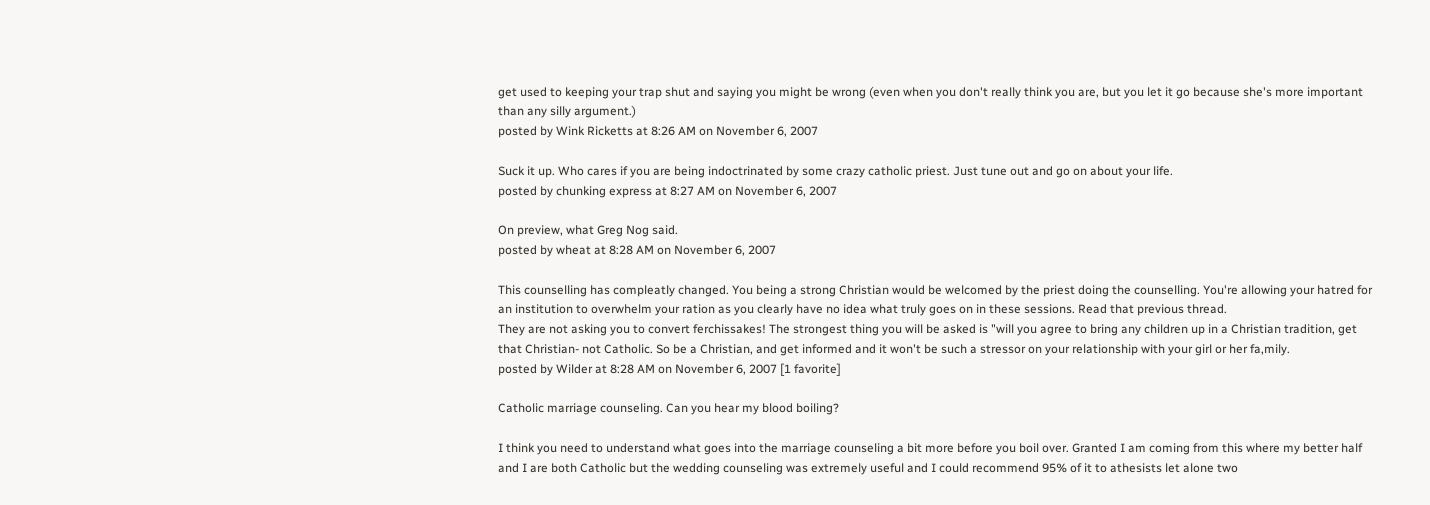get used to keeping your trap shut and saying you might be wrong (even when you don't really think you are, but you let it go because she's more important than any silly argument.)
posted by Wink Ricketts at 8:26 AM on November 6, 2007

Suck it up. Who cares if you are being indoctrinated by some crazy catholic priest. Just tune out and go on about your life.
posted by chunking express at 8:27 AM on November 6, 2007

On preview, what Greg Nog said.
posted by wheat at 8:28 AM on November 6, 2007

This counselling has compleatly changed. You being a strong Christian would be welcomed by the priest doing the counselling. You're allowing your hatred for an institution to overwhelm your ration as you clearly have no idea what truly goes on in these sessions. Read that previous thread.
They are not asking you to convert ferchissakes! The strongest thing you will be asked is "will you agree to bring any children up in a Christian tradition, get that Christian- not Catholic. So be a Christian, and get informed and it won't be such a stressor on your relationship with your girl or her fa,mily.
posted by Wilder at 8:28 AM on November 6, 2007 [1 favorite]

Catholic marriage counseling. Can you hear my blood boiling?

I think you need to understand what goes into the marriage counseling a bit more before you boil over. Granted I am coming from this where my better half and I are both Catholic but the wedding counseling was extremely useful and I could recommend 95% of it to athesists let alone two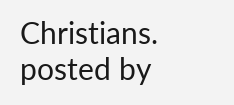Christians.
posted by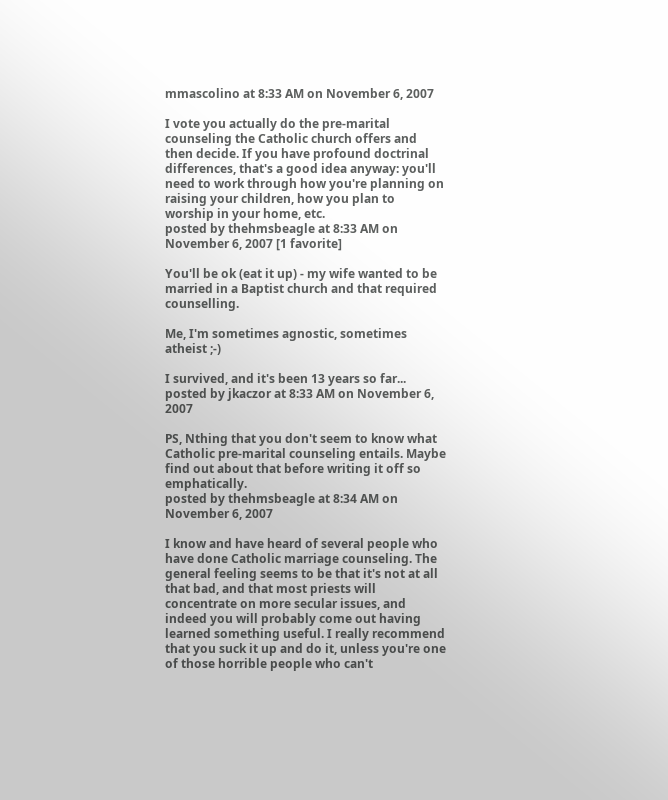mmascolino at 8:33 AM on November 6, 2007

I vote you actually do the pre-marital counseling the Catholic church offers and then decide. If you have profound doctrinal differences, that's a good idea anyway: you'll need to work through how you're planning on raising your children, how you plan to worship in your home, etc.
posted by thehmsbeagle at 8:33 AM on November 6, 2007 [1 favorite]

You'll be ok (eat it up) - my wife wanted to be married in a Baptist church and that required counselling.

Me, I'm sometimes agnostic, sometimes atheist ;-)

I survived, and it's been 13 years so far...
posted by jkaczor at 8:33 AM on November 6, 2007

PS, Nthing that you don't seem to know what Catholic pre-marital counseling entails. Maybe find out about that before writing it off so emphatically.
posted by thehmsbeagle at 8:34 AM on November 6, 2007

I know and have heard of several people who have done Catholic marriage counseling. The general feeling seems to be that it's not at all that bad, and that most priests will concentrate on more secular issues, and indeed you will probably come out having learned something useful. I really recommend that you suck it up and do it, unless you're one of those horrible people who can't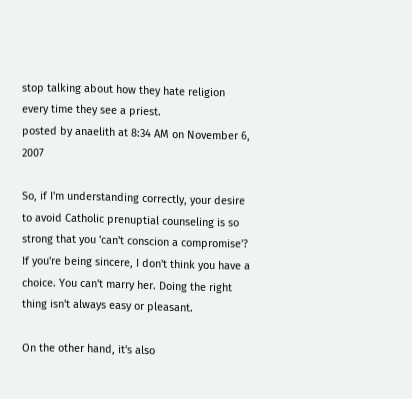stop talking about how they hate religion every time they see a priest.
posted by anaelith at 8:34 AM on November 6, 2007

So, if I'm understanding correctly, your desire to avoid Catholic prenuptial counseling is so strong that you 'can't conscion a compromise'? If you're being sincere, I don't think you have a choice. You can't marry her. Doing the right thing isn't always easy or pleasant.

On the other hand, it's also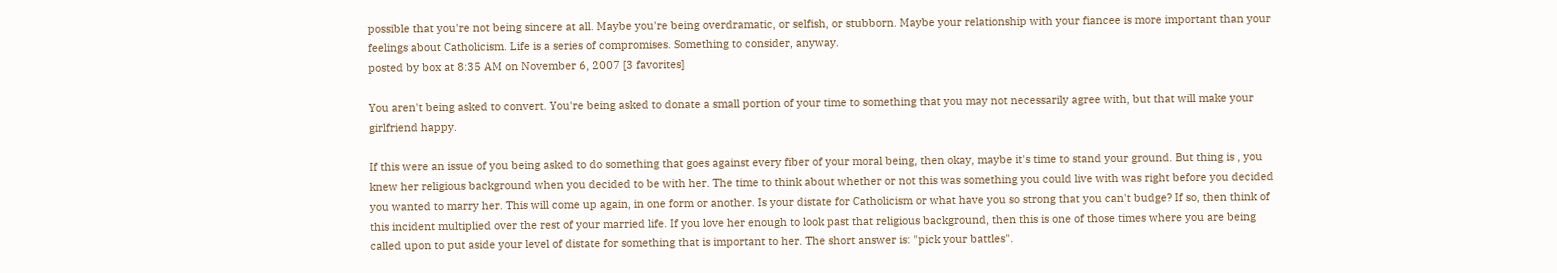possible that you're not being sincere at all. Maybe you're being overdramatic, or selfish, or stubborn. Maybe your relationship with your fiancee is more important than your feelings about Catholicism. Life is a series of compromises. Something to consider, anyway.
posted by box at 8:35 AM on November 6, 2007 [3 favorites]

You aren't being asked to convert. You're being asked to donate a small portion of your time to something that you may not necessarily agree with, but that will make your girlfriend happy.

If this were an issue of you being asked to do something that goes against every fiber of your moral being, then okay, maybe it's time to stand your ground. But thing is , you knew her religious background when you decided to be with her. The time to think about whether or not this was something you could live with was right before you decided you wanted to marry her. This will come up again, in one form or another. Is your distate for Catholicism or what have you so strong that you can't budge? If so, then think of this incident multiplied over the rest of your married life. If you love her enough to look past that religious background, then this is one of those times where you are being called upon to put aside your level of distate for something that is important to her. The short answer is: "pick your battles".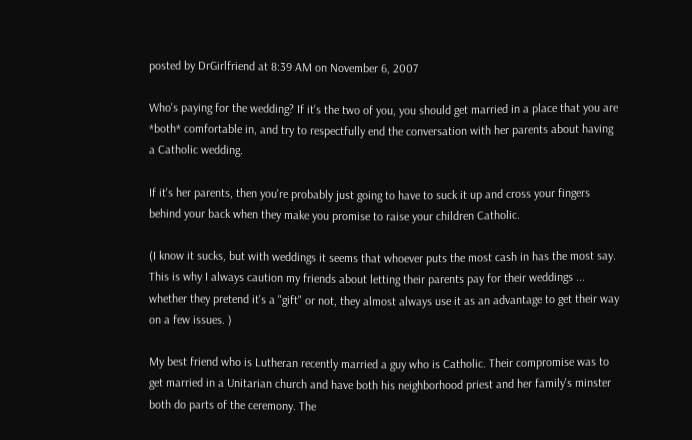posted by DrGirlfriend at 8:39 AM on November 6, 2007

Who's paying for the wedding? If it's the two of you, you should get married in a place that you are *both* comfortable in, and try to respectfully end the conversation with her parents about having a Catholic wedding.

If it's her parents, then you're probably just going to have to suck it up and cross your fingers behind your back when they make you promise to raise your children Catholic.

(I know it sucks, but with weddings it seems that whoever puts the most cash in has the most say. This is why I always caution my friends about letting their parents pay for their weddings ... whether they pretend it's a "gift" or not, they almost always use it as an advantage to get their way on a few issues. )

My best friend who is Lutheran recently married a guy who is Catholic. Their compromise was to get married in a Unitarian church and have both his neighborhood priest and her family's minster both do parts of the ceremony. The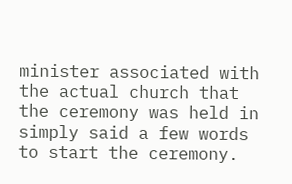minister associated with the actual church that the ceremony was held in simply said a few words to start the ceremony.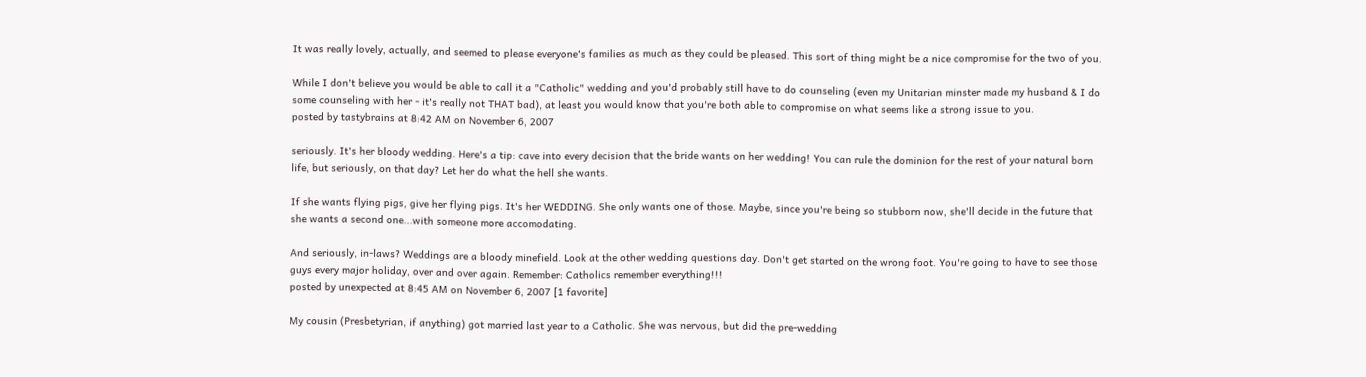It was really lovely, actually, and seemed to please everyone's families as much as they could be pleased. This sort of thing might be a nice compromise for the two of you.

While I don't believe you would be able to call it a "Catholic" wedding and you'd probably still have to do counseling (even my Unitarian minster made my husband & I do some counseling with her - it's really not THAT bad), at least you would know that you're both able to compromise on what seems like a strong issue to you.
posted by tastybrains at 8:42 AM on November 6, 2007

seriously. It's her bloody wedding. Here's a tip: cave into every decision that the bride wants on her wedding! You can rule the dominion for the rest of your natural born life, but seriously, on that day? Let her do what the hell she wants.

If she wants flying pigs, give her flying pigs. It's her WEDDING. She only wants one of those. Maybe, since you're being so stubborn now, she'll decide in the future that she wants a second one...with someone more accomodating.

And seriously, in-laws? Weddings are a bloody minefield. Look at the other wedding questions day. Don't get started on the wrong foot. You're going to have to see those guys every major holiday, over and over again. Remember: Catholics remember everything!!!
posted by unexpected at 8:45 AM on November 6, 2007 [1 favorite]

My cousin (Presbetyrian, if anything) got married last year to a Catholic. She was nervous, but did the pre-wedding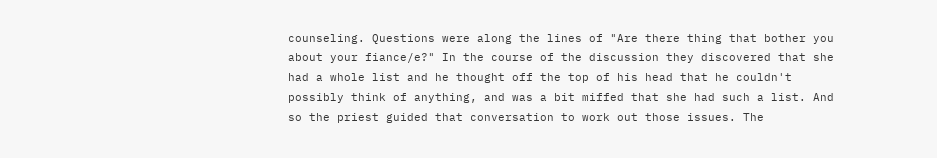counseling. Questions were along the lines of "Are there thing that bother you about your fiance/e?" In the course of the discussion they discovered that she had a whole list and he thought off the top of his head that he couldn't possibly think of anything, and was a bit miffed that she had such a list. And so the priest guided that conversation to work out those issues. The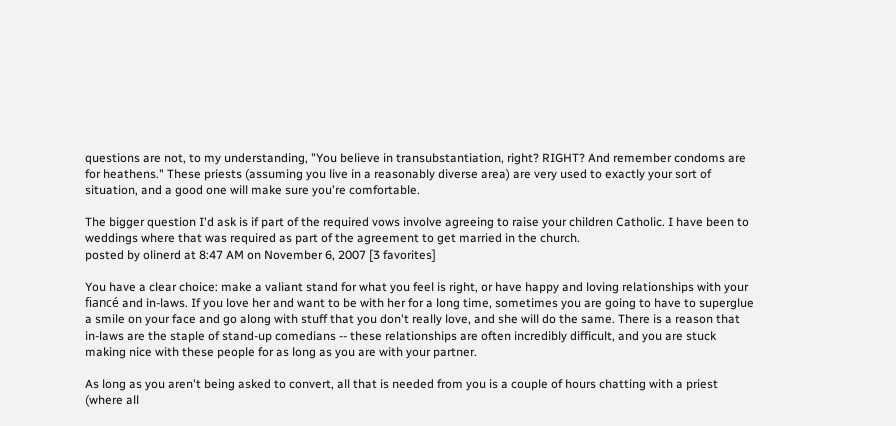questions are not, to my understanding, "You believe in transubstantiation, right? RIGHT? And remember condoms are for heathens." These priests (assuming you live in a reasonably diverse area) are very used to exactly your sort of situation, and a good one will make sure you're comfortable.

The bigger question I'd ask is if part of the required vows involve agreeing to raise your children Catholic. I have been to weddings where that was required as part of the agreement to get married in the church.
posted by olinerd at 8:47 AM on November 6, 2007 [3 favorites]

You have a clear choice: make a valiant stand for what you feel is right, or have happy and loving relationships with your fiancé and in-laws. If you love her and want to be with her for a long time, sometimes you are going to have to superglue a smile on your face and go along with stuff that you don't really love, and she will do the same. There is a reason that in-laws are the staple of stand-up comedians -- these relationships are often incredibly difficult, and you are stuck making nice with these people for as long as you are with your partner.

As long as you aren't being asked to convert, all that is needed from you is a couple of hours chatting with a priest (where all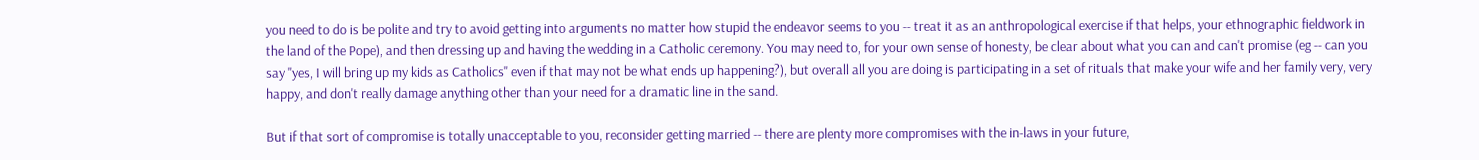you need to do is be polite and try to avoid getting into arguments no matter how stupid the endeavor seems to you -- treat it as an anthropological exercise if that helps, your ethnographic fieldwork in the land of the Pope), and then dressing up and having the wedding in a Catholic ceremony. You may need to, for your own sense of honesty, be clear about what you can and can't promise (eg -- can you say "yes, I will bring up my kids as Catholics" even if that may not be what ends up happening?), but overall all you are doing is participating in a set of rituals that make your wife and her family very, very happy, and don't really damage anything other than your need for a dramatic line in the sand.

But if that sort of compromise is totally unacceptable to you, reconsider getting married -- there are plenty more compromises with the in-laws in your future,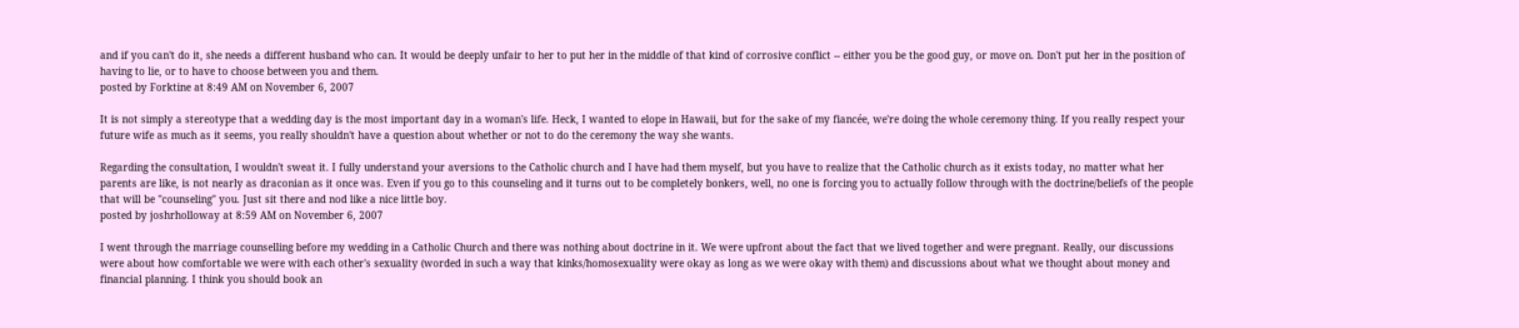and if you can't do it, she needs a different husband who can. It would be deeply unfair to her to put her in the middle of that kind of corrosive conflict -- either you be the good guy, or move on. Don't put her in the position of having to lie, or to have to choose between you and them.
posted by Forktine at 8:49 AM on November 6, 2007

It is not simply a stereotype that a wedding day is the most important day in a woman's life. Heck, I wanted to elope in Hawaii, but for the sake of my fiancée, we're doing the whole ceremony thing. If you really respect your future wife as much as it seems, you really shouldn't have a question about whether or not to do the ceremony the way she wants.

Regarding the consultation, I wouldn't sweat it. I fully understand your aversions to the Catholic church and I have had them myself, but you have to realize that the Catholic church as it exists today, no matter what her parents are like, is not nearly as draconian as it once was. Even if you go to this counseling and it turns out to be completely bonkers, well, no one is forcing you to actually follow through with the doctrine/beliefs of the people that will be "counseling" you. Just sit there and nod like a nice little boy.
posted by joshrholloway at 8:59 AM on November 6, 2007

I went through the marriage counselling before my wedding in a Catholic Church and there was nothing about doctrine in it. We were upfront about the fact that we lived together and were pregnant. Really, our discussions were about how comfortable we were with each other's sexuality (worded in such a way that kinks/homosexuality were okay as long as we were okay with them) and discussions about what we thought about money and financial planning. I think you should book an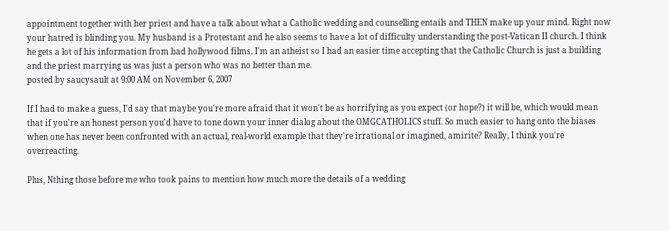appointment together with her priest and have a talk about what a Catholic wedding and counselling entails and THEN make up your mind. Right now your hatred is blinding you. My husband is a Protestant and he also seems to have a lot of difficulty understanding the post-Vatican II church. I think he gets a lot of his information from bad hollywood films. I'm an atheist so I had an easier time accepting that the Catholic Church is just a building and the priest marrying us was just a person who was no better than me.
posted by saucysault at 9:00 AM on November 6, 2007

If I had to make a guess, I'd say that maybe you're more afraid that it won't be as horrifying as you expect (or hope?) it will be, which would mean that if you're an honest person you'd have to tone down your inner dialog about the OMGCATHOLICS stuff. So much easier to hang onto the biases when one has never been confronted with an actual, real-world example that they're irrational or imagined, amirite? Really, I think you're overreacting.

Plus, Nthing those before me who took pains to mention how much more the details of a wedding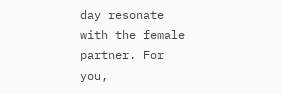day resonate with the female partner. For you,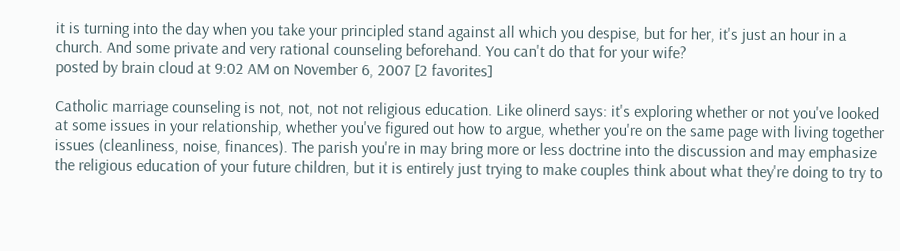it is turning into the day when you take your principled stand against all which you despise, but for her, it's just an hour in a church. And some private and very rational counseling beforehand. You can't do that for your wife?
posted by brain cloud at 9:02 AM on November 6, 2007 [2 favorites]

Catholic marriage counseling is not, not, not not religious education. Like olinerd says: it's exploring whether or not you've looked at some issues in your relationship, whether you've figured out how to argue, whether you're on the same page with living together issues (cleanliness, noise, finances). The parish you're in may bring more or less doctrine into the discussion and may emphasize the religious education of your future children, but it is entirely just trying to make couples think about what they're doing to try to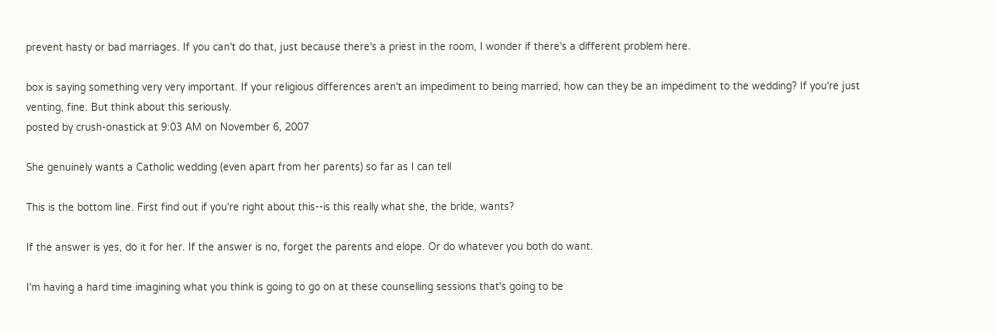prevent hasty or bad marriages. If you can't do that, just because there's a priest in the room, I wonder if there's a different problem here.

box is saying something very very important. If your religious differences aren't an impediment to being married, how can they be an impediment to the wedding? If you're just venting, fine. But think about this seriously.
posted by crush-onastick at 9:03 AM on November 6, 2007

She genuinely wants a Catholic wedding (even apart from her parents) so far as I can tell

This is the bottom line. First find out if you're right about this--is this really what she, the bride, wants?

If the answer is yes, do it for her. If the answer is no, forget the parents and elope. Or do whatever you both do want.

I'm having a hard time imagining what you think is going to go on at these counselling sessions that's going to be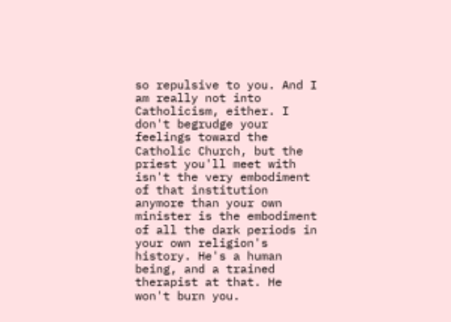so repulsive to you. And I am really not into Catholicism, either. I don't begrudge your feelings toward the Catholic Church, but the priest you'll meet with isn't the very embodiment of that institution anymore than your own minister is the embodiment of all the dark periods in your own religion's history. He's a human being, and a trained therapist at that. He won't burn you.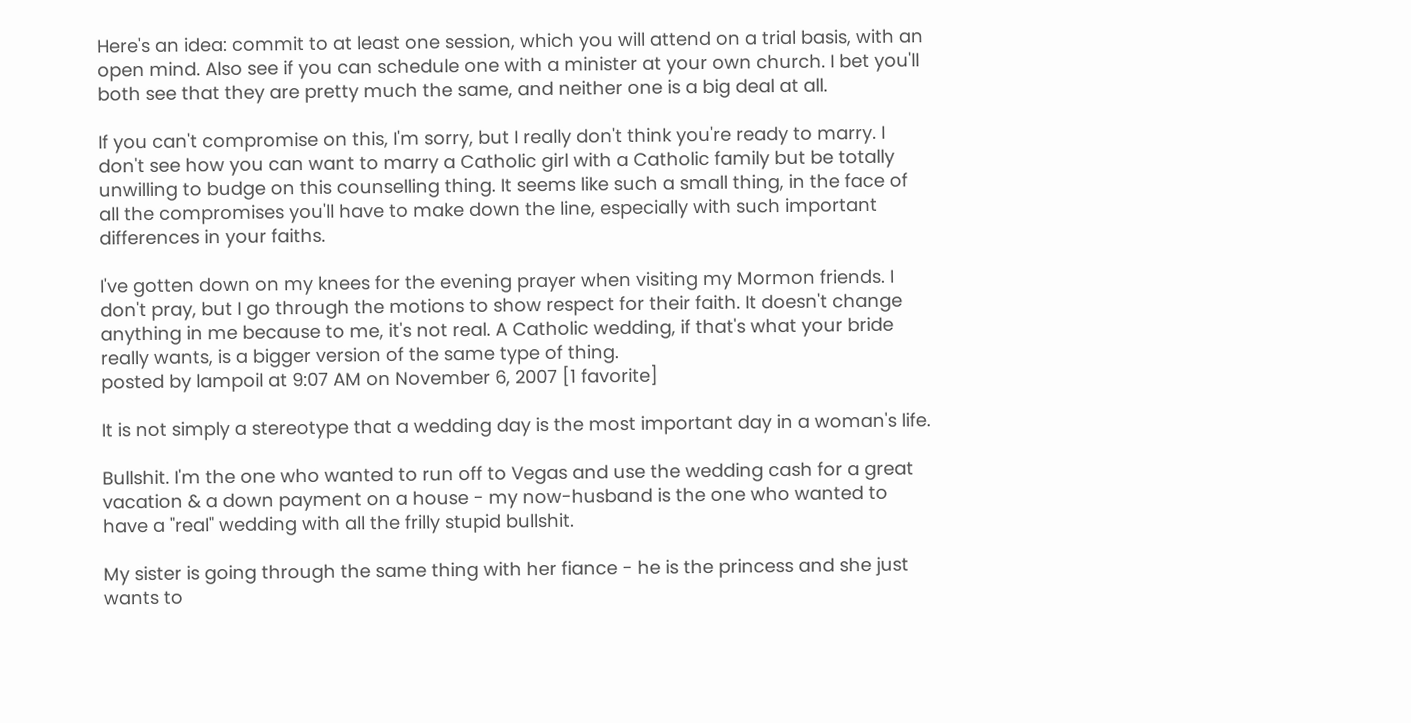Here's an idea: commit to at least one session, which you will attend on a trial basis, with an open mind. Also see if you can schedule one with a minister at your own church. I bet you'll both see that they are pretty much the same, and neither one is a big deal at all.

If you can't compromise on this, I'm sorry, but I really don't think you're ready to marry. I don't see how you can want to marry a Catholic girl with a Catholic family but be totally unwilling to budge on this counselling thing. It seems like such a small thing, in the face of all the compromises you'll have to make down the line, especially with such important differences in your faiths.

I've gotten down on my knees for the evening prayer when visiting my Mormon friends. I don't pray, but I go through the motions to show respect for their faith. It doesn't change anything in me because to me, it's not real. A Catholic wedding, if that's what your bride really wants, is a bigger version of the same type of thing.
posted by lampoil at 9:07 AM on November 6, 2007 [1 favorite]

It is not simply a stereotype that a wedding day is the most important day in a woman's life.

Bullshit. I'm the one who wanted to run off to Vegas and use the wedding cash for a great vacation & a down payment on a house - my now-husband is the one who wanted to have a "real" wedding with all the frilly stupid bullshit.

My sister is going through the same thing with her fiance - he is the princess and she just wants to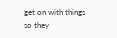get on with things so they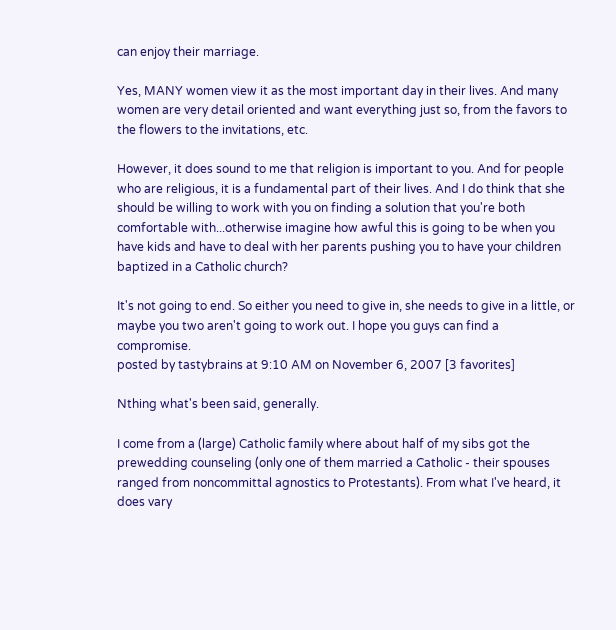can enjoy their marriage.

Yes, MANY women view it as the most important day in their lives. And many women are very detail oriented and want everything just so, from the favors to the flowers to the invitations, etc.

However, it does sound to me that religion is important to you. And for people who are religious, it is a fundamental part of their lives. And I do think that she should be willing to work with you on finding a solution that you're both comfortable with...otherwise imagine how awful this is going to be when you have kids and have to deal with her parents pushing you to have your children baptized in a Catholic church?

It's not going to end. So either you need to give in, she needs to give in a little, or maybe you two aren't going to work out. I hope you guys can find a compromise.
posted by tastybrains at 9:10 AM on November 6, 2007 [3 favorites]

Nthing what's been said, generally.

I come from a (large) Catholic family where about half of my sibs got the prewedding counseling (only one of them married a Catholic - their spouses ranged from noncommittal agnostics to Protestants). From what I've heard, it does vary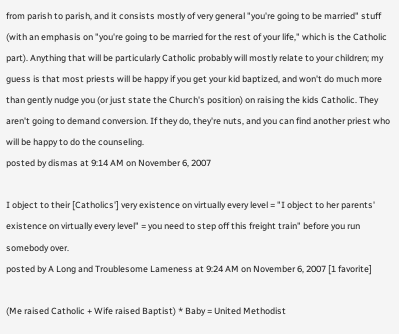from parish to parish, and it consists mostly of very general "you're going to be married" stuff (with an emphasis on "you're going to be married for the rest of your life," which is the Catholic part). Anything that will be particularly Catholic probably will mostly relate to your children; my guess is that most priests will be happy if you get your kid baptized, and won't do much more than gently nudge you (or just state the Church's position) on raising the kids Catholic. They aren't going to demand conversion. If they do, they're nuts, and you can find another priest who will be happy to do the counseling.
posted by dismas at 9:14 AM on November 6, 2007

I object to their [Catholics'] very existence on virtually every level = "I object to her parents' existence on virtually every level" = you need to step off this freight train" before you run somebody over.
posted by A Long and Troublesome Lameness at 9:24 AM on November 6, 2007 [1 favorite]

(Me raised Catholic + Wife raised Baptist) * Baby = United Methodist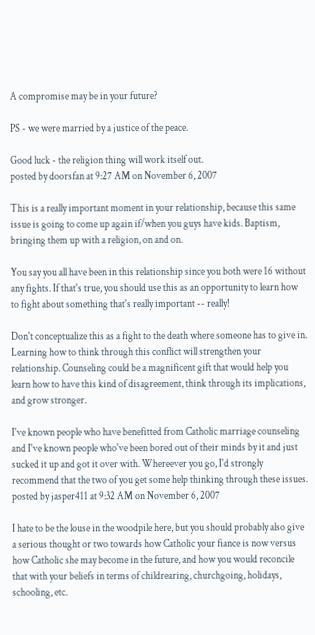A compromise may be in your future?

PS - we were married by a justice of the peace.

Good luck - the religion thing will work itself out.
posted by doorsfan at 9:27 AM on November 6, 2007

This is a really important moment in your relationship, because this same issue is going to come up again if/when you guys have kids. Baptism, bringing them up with a religion, on and on.

You say you all have been in this relationship since you both were 16 without any fights. If that's true, you should use this as an opportunity to learn how to fight about something that's really important -- really!

Don't conceptualize this as a fight to the death where someone has to give in. Learning how to think through this conflict will strengthen your relationship. Counseling could be a magnificent gift that would help you learn how to have this kind of disagreement, think through its implications, and grow stronger.

I've known people who have benefitted from Catholic marriage counseling and I've known people who've been bored out of their minds by it and just sucked it up and got it over with. Whereever you go, I'd strongly recommend that the two of you get some help thinking through these issues.
posted by jasper411 at 9:32 AM on November 6, 2007

I hate to be the louse in the woodpile here, but you should probably also give a serious thought or two towards how Catholic your fiance is now versus how Catholic she may become in the future, and how you would reconcile that with your beliefs in terms of childrearing, churchgoing, holidays, schooling, etc.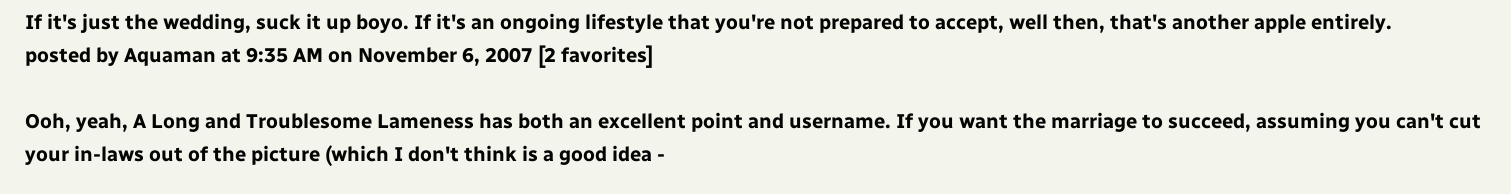If it's just the wedding, suck it up boyo. If it's an ongoing lifestyle that you're not prepared to accept, well then, that's another apple entirely.
posted by Aquaman at 9:35 AM on November 6, 2007 [2 favorites]

Ooh, yeah, A Long and Troublesome Lameness has both an excellent point and username. If you want the marriage to succeed, assuming you can't cut your in-laws out of the picture (which I don't think is a good idea -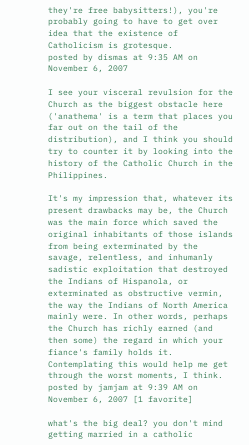they're free babysitters!), you're probably going to have to get over idea that the existence of Catholicism is grotesque.
posted by dismas at 9:35 AM on November 6, 2007

I see your visceral revulsion for the Church as the biggest obstacle here ('anathema' is a term that places you far out on the tail of the distribution), and I think you should try to counter it by looking into the history of the Catholic Church in the Philippines.

It's my impression that, whatever its present drawbacks may be, the Church was the main force which saved the original inhabitants of those islands from being exterminated by the savage, relentless, and inhumanly sadistic exploitation that destroyed the Indians of Hispanola, or exterminated as obstructive vermin, the way the Indians of North America mainly were. In other words, perhaps the Church has richly earned (and then some) the regard in which your fiance's family holds it. Contemplating this would help me get through the worst moments, I think.
posted by jamjam at 9:39 AM on November 6, 2007 [1 favorite]

what's the big deal? you don't mind getting married in a catholic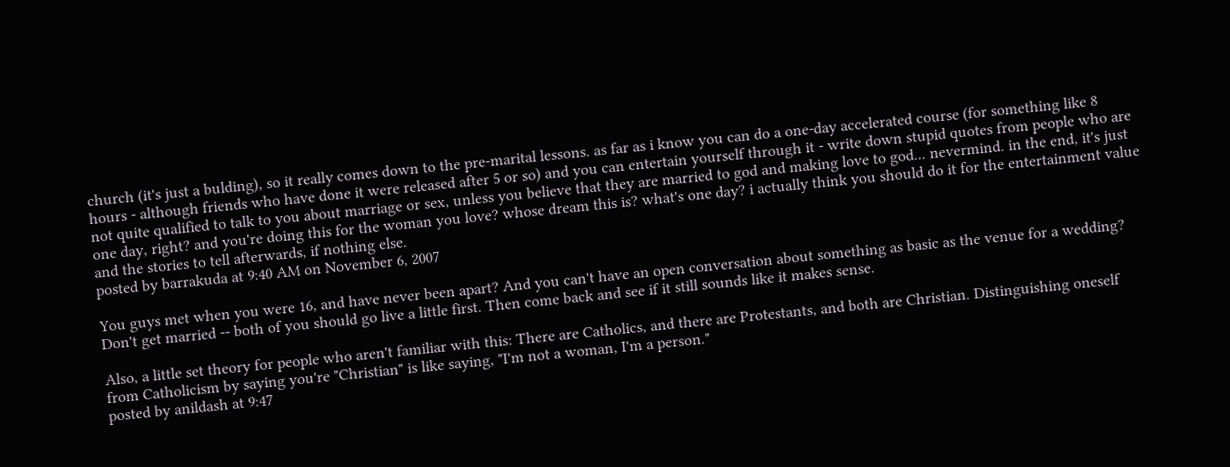church (it's just a bulding), so it really comes down to the pre-marital lessons. as far as i know you can do a one-day accelerated course (for something like 8 hours - although friends who have done it were released after 5 or so) and you can entertain yourself through it - write down stupid quotes from people who are not quite qualified to talk to you about marriage or sex, unless you believe that they are married to god and making love to god... nevermind. in the end, it's just one day, right? and you're doing this for the woman you love? whose dream this is? what's one day? i actually think you should do it for the entertainment value and the stories to tell afterwards, if nothing else.
posted by barrakuda at 9:40 AM on November 6, 2007

You guys met when you were 16, and have never been apart? And you can't have an open conversation about something as basic as the venue for a wedding? Don't get married -- both of you should go live a little first. Then come back and see if it still sounds like it makes sense.

Also, a little set theory for people who aren't familiar with this: There are Catholics, and there are Protestants, and both are Christian. Distinguishing oneself from Catholicism by saying you're "Christian" is like saying, "I'm not a woman, I'm a person."
posted by anildash at 9:47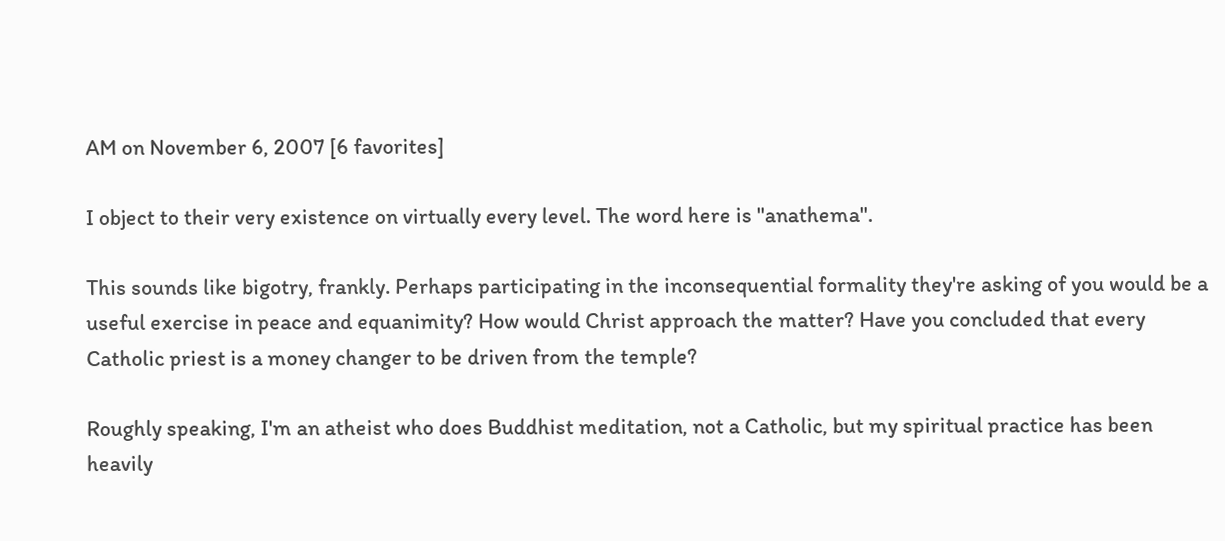AM on November 6, 2007 [6 favorites]

I object to their very existence on virtually every level. The word here is "anathema".

This sounds like bigotry, frankly. Perhaps participating in the inconsequential formality they're asking of you would be a useful exercise in peace and equanimity? How would Christ approach the matter? Have you concluded that every Catholic priest is a money changer to be driven from the temple?

Roughly speaking, I'm an atheist who does Buddhist meditation, not a Catholic, but my spiritual practice has been heavily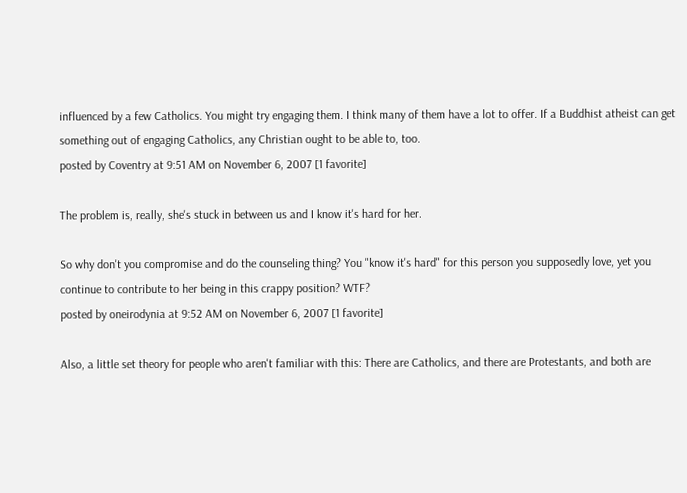influenced by a few Catholics. You might try engaging them. I think many of them have a lot to offer. If a Buddhist atheist can get something out of engaging Catholics, any Christian ought to be able to, too.
posted by Coventry at 9:51 AM on November 6, 2007 [1 favorite]

The problem is, really, she's stuck in between us and I know it's hard for her.

So why don't you compromise and do the counseling thing? You "know it's hard" for this person you supposedly love, yet you continue to contribute to her being in this crappy position? WTF?
posted by oneirodynia at 9:52 AM on November 6, 2007 [1 favorite]

Also, a little set theory for people who aren't familiar with this: There are Catholics, and there are Protestants, and both are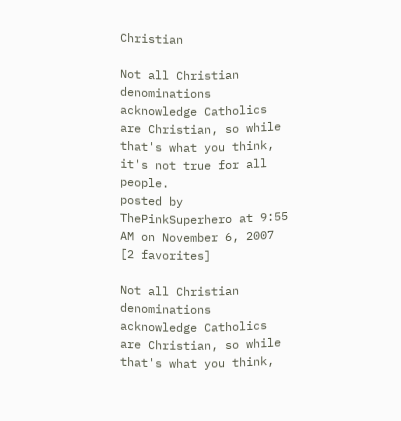Christian

Not all Christian denominations acknowledge Catholics are Christian, so while that's what you think, it's not true for all people.
posted by ThePinkSuperhero at 9:55 AM on November 6, 2007 [2 favorites]

Not all Christian denominations acknowledge Catholics are Christian, so while that's what you think,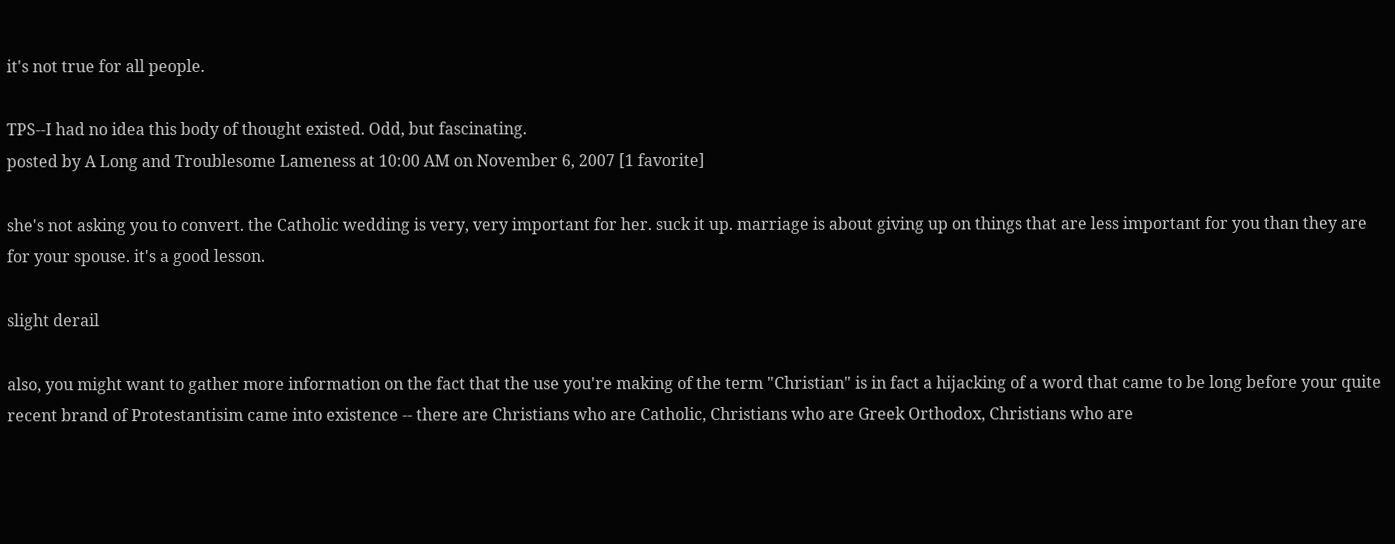it's not true for all people.

TPS--I had no idea this body of thought existed. Odd, but fascinating.
posted by A Long and Troublesome Lameness at 10:00 AM on November 6, 2007 [1 favorite]

she's not asking you to convert. the Catholic wedding is very, very important for her. suck it up. marriage is about giving up on things that are less important for you than they are for your spouse. it's a good lesson.

slight derail

also, you might want to gather more information on the fact that the use you're making of the term "Christian" is in fact a hijacking of a word that came to be long before your quite recent brand of Protestantisim came into existence -- there are Christians who are Catholic, Christians who are Greek Orthodox, Christians who are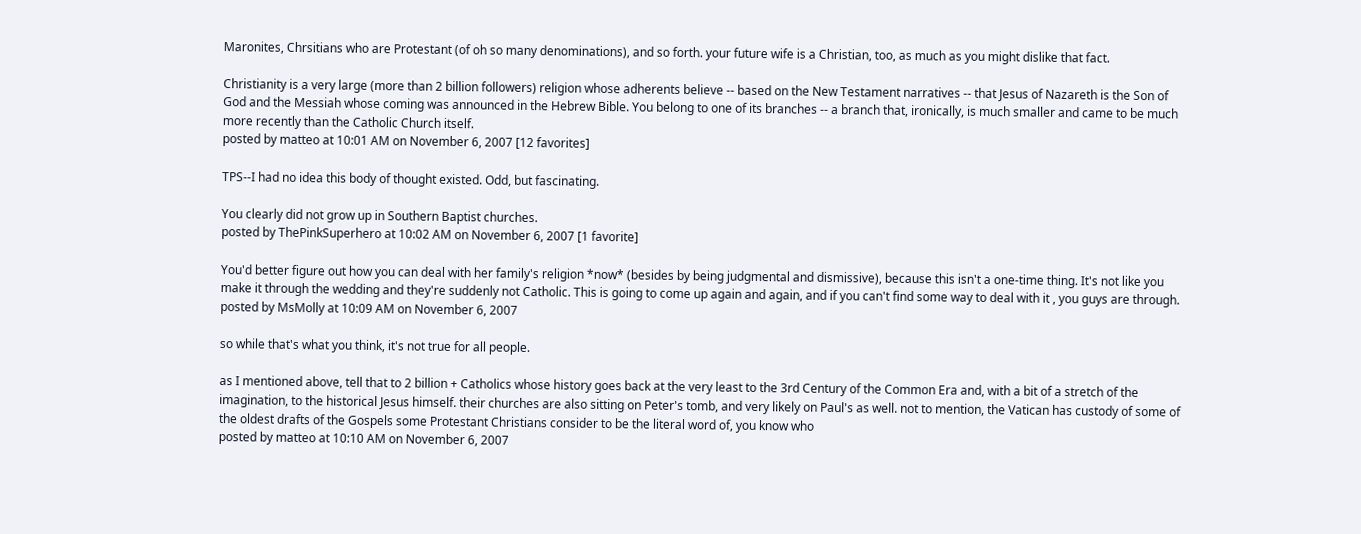Maronites, Chrsitians who are Protestant (of oh so many denominations), and so forth. your future wife is a Christian, too, as much as you might dislike that fact.

Christianity is a very large (more than 2 billion followers) religion whose adherents believe -- based on the New Testament narratives -- that Jesus of Nazareth is the Son of God and the Messiah whose coming was announced in the Hebrew Bible. You belong to one of its branches -- a branch that, ironically, is much smaller and came to be much more recently than the Catholic Church itself.
posted by matteo at 10:01 AM on November 6, 2007 [12 favorites]

TPS--I had no idea this body of thought existed. Odd, but fascinating.

You clearly did not grow up in Southern Baptist churches.
posted by ThePinkSuperhero at 10:02 AM on November 6, 2007 [1 favorite]

You'd better figure out how you can deal with her family's religion *now* (besides by being judgmental and dismissive), because this isn't a one-time thing. It's not like you make it through the wedding and they're suddenly not Catholic. This is going to come up again and again, and if you can't find some way to deal with it , you guys are through.
posted by MsMolly at 10:09 AM on November 6, 2007

so while that's what you think, it's not true for all people.

as I mentioned above, tell that to 2 billion + Catholics whose history goes back at the very least to the 3rd Century of the Common Era and, with a bit of a stretch of the imagination, to the historical Jesus himself. their churches are also sitting on Peter's tomb, and very likely on Paul's as well. not to mention, the Vatican has custody of some of the oldest drafts of the Gospels some Protestant Christians consider to be the literal word of, you know who
posted by matteo at 10:10 AM on November 6, 2007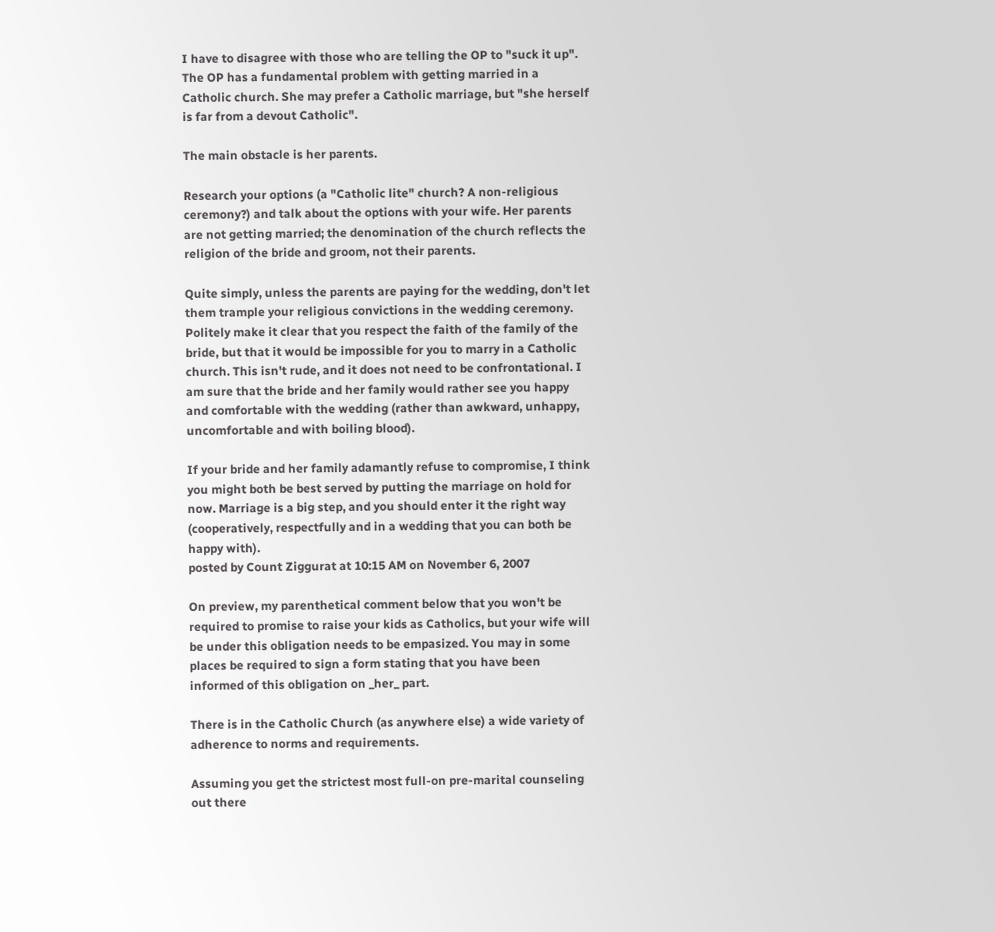I have to disagree with those who are telling the OP to "suck it up".
The OP has a fundamental problem with getting married in a Catholic church. She may prefer a Catholic marriage, but "she herself is far from a devout Catholic".

The main obstacle is her parents.

Research your options (a "Catholic lite" church? A non-religious ceremony?) and talk about the options with your wife. Her parents are not getting married; the denomination of the church reflects the religion of the bride and groom, not their parents.

Quite simply, unless the parents are paying for the wedding, don't let them trample your religious convictions in the wedding ceremony. Politely make it clear that you respect the faith of the family of the bride, but that it would be impossible for you to marry in a Catholic church. This isn't rude, and it does not need to be confrontational. I am sure that the bride and her family would rather see you happy and comfortable with the wedding (rather than awkward, unhappy, uncomfortable and with boiling blood).

If your bride and her family adamantly refuse to compromise, I think you might both be best served by putting the marriage on hold for now. Marriage is a big step, and you should enter it the right way (cooperatively, respectfully and in a wedding that you can both be happy with).
posted by Count Ziggurat at 10:15 AM on November 6, 2007

On preview, my parenthetical comment below that you won't be required to promise to raise your kids as Catholics, but your wife will be under this obligation needs to be empasized. You may in some places be required to sign a form stating that you have been informed of this obligation on _her_ part.

There is in the Catholic Church (as anywhere else) a wide variety of adherence to norms and requirements.

Assuming you get the strictest most full-on pre-marital counseling out there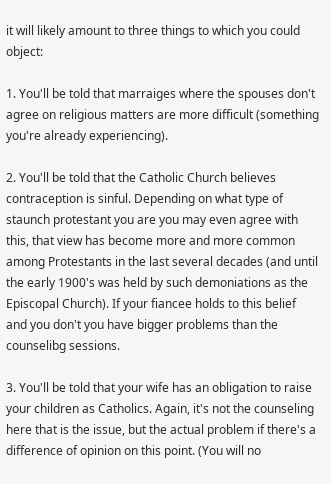it will likely amount to three things to which you could object:

1. You'll be told that marraiges where the spouses don't agree on religious matters are more difficult (something you're already experiencing).

2. You'll be told that the Catholic Church believes contraception is sinful. Depending on what type of staunch protestant you are you may even agree with this, that view has become more and more common among Protestants in the last several decades (and until the early 1900's was held by such demoniations as the Episcopal Church). If your fiancee holds to this belief and you don't you have bigger problems than the counselibg sessions.

3. You'll be told that your wife has an obligation to raise your children as Catholics. Again, it's not the counseling here that is the issue, but the actual problem if there's a difference of opinion on this point. (You will no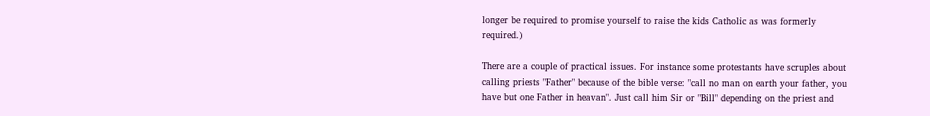longer be required to promise yourself to raise the kids Catholic as was formerly required.)

There are a couple of practical issues. For instance some protestants have scruples about calling priests "Father" because of the bible verse: "call no man on earth your father, you have but one Father in heavan". Just call him Sir or "Bill" depending on the priest and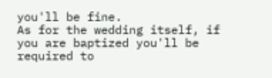you'll be fine.
As for the wedding itself, if you are baptized you'll be required to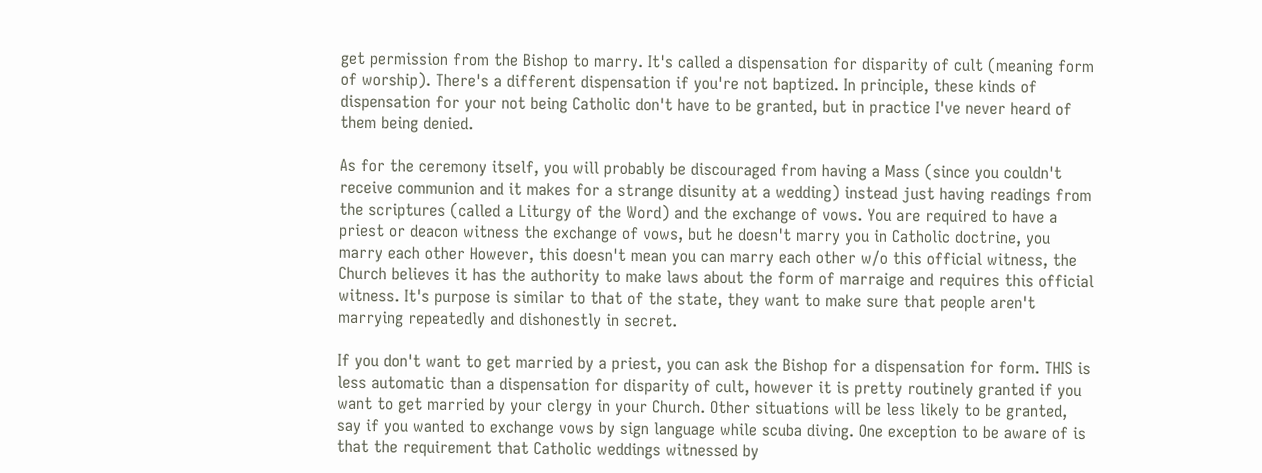get permission from the Bishop to marry. It's called a dispensation for disparity of cult (meaning form of worship). There's a different dispensation if you're not baptized. In principle, these kinds of dispensation for your not being Catholic don't have to be granted, but in practice I've never heard of them being denied.

As for the ceremony itself, you will probably be discouraged from having a Mass (since you couldn't receive communion and it makes for a strange disunity at a wedding) instead just having readings from the scriptures (called a Liturgy of the Word) and the exchange of vows. You are required to have a priest or deacon witness the exchange of vows, but he doesn't marry you in Catholic doctrine, you marry each other However, this doesn't mean you can marry each other w/o this official witness, the Church believes it has the authority to make laws about the form of marraige and requires this official witness. It's purpose is similar to that of the state, they want to make sure that people aren't marrying repeatedly and dishonestly in secret.

If you don't want to get married by a priest, you can ask the Bishop for a dispensation for form. THIS is less automatic than a dispensation for disparity of cult, however it is pretty routinely granted if you want to get married by your clergy in your Church. Other situations will be less likely to be granted, say if you wanted to exchange vows by sign language while scuba diving. One exception to be aware of is that the requirement that Catholic weddings witnessed by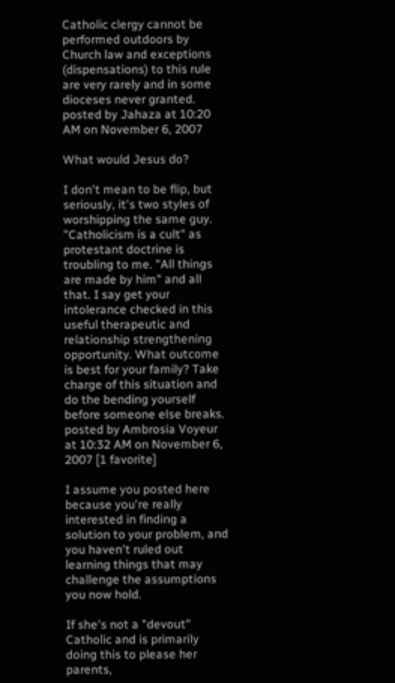Catholic clergy cannot be performed outdoors by Church law and exceptions (dispensations) to this rule are very rarely and in some dioceses never granted.
posted by Jahaza at 10:20 AM on November 6, 2007

What would Jesus do?

I don't mean to be flip, but seriously, it's two styles of worshipping the same guy. "Catholicism is a cult" as protestant doctrine is troubling to me. "All things are made by him" and all that. I say get your intolerance checked in this useful therapeutic and relationship strengthening opportunity. What outcome is best for your family? Take charge of this situation and do the bending yourself before someone else breaks.
posted by Ambrosia Voyeur at 10:32 AM on November 6, 2007 [1 favorite]

I assume you posted here because you're really interested in finding a solution to your problem, and you haven't ruled out learning things that may challenge the assumptions you now hold.

If she's not a "devout" Catholic and is primarily doing this to please her parents,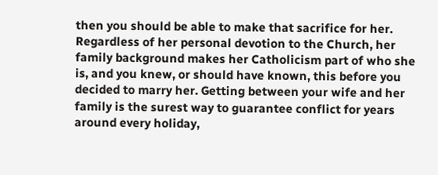then you should be able to make that sacrifice for her. Regardless of her personal devotion to the Church, her family background makes her Catholicism part of who she is, and you knew, or should have known, this before you decided to marry her. Getting between your wife and her family is the surest way to guarantee conflict for years around every holiday,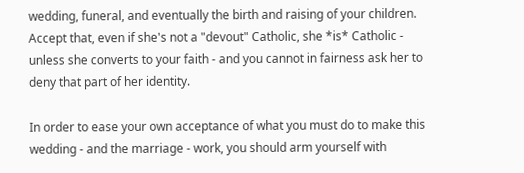wedding, funeral, and eventually the birth and raising of your children. Accept that, even if she's not a "devout" Catholic, she *is* Catholic - unless she converts to your faith - and you cannot in fairness ask her to deny that part of her identity.

In order to ease your own acceptance of what you must do to make this wedding - and the marriage - work, you should arm yourself with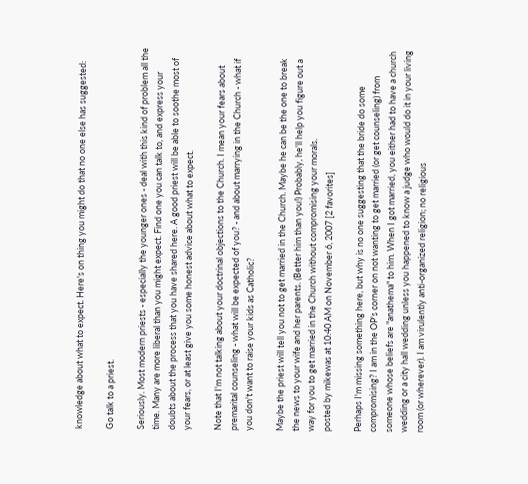knowledge about what to expect. Here's on thing you might do that no one else has suggested:

Go talk to a priest.

Seriously. Most modern priests - especially the younger ones - deal with this kind of problem all the time. Many are more liberal than you might expect. Find one you can talk to, and express your doubts about the process that you have shared here. A good priest will be able to soothe most of your fears, or at least give you some honest advice about what to expect.

Note that I'm not talking about your doctrinal objections to the Church. I mean your fears about premarital counseling - what will be expected of you? - and about marrying in the Church - what if you don't want to raise your kids as Catholic?

Maybe the priest will tell you not to get married in the Church. Maybe he can be the one to break the news to your wife and her parents. (Better him than you!) Probably, he'll help you figure out a way for you to get married in the Church without compromising your morals.
posted by mikewas at 10:40 AM on November 6, 2007 [2 favorites]

Perhaps I'm missing something here, but why is no one suggesting that the bride do some compromising? I am in the OP's corner on not wanting to get married (or get counseling) from someone whose beliefs are "anathema" to him. When I got married, you either had to have a church wedding or a city hall wedding unless you happened to know a judge who would do it in your living room (or wherever). I am virulently anti-organized religion; no religious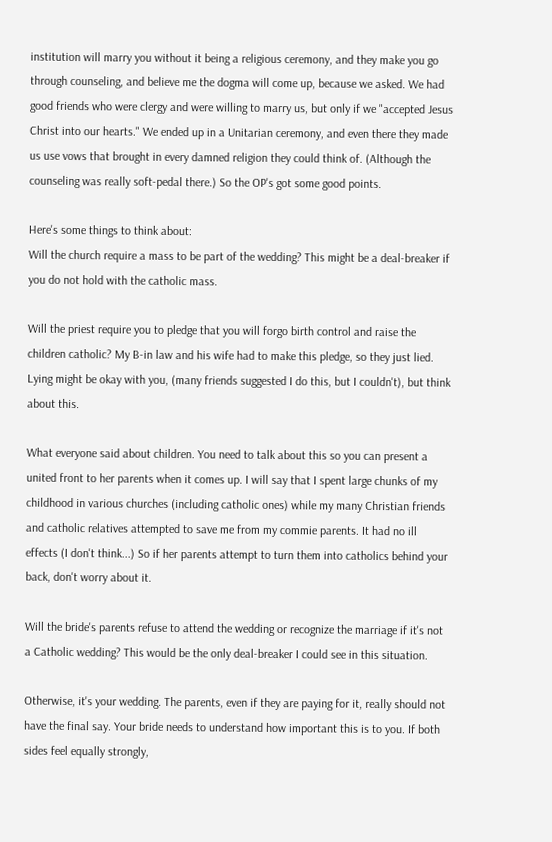institution will marry you without it being a religious ceremony, and they make you go through counseling, and believe me the dogma will come up, because we asked. We had good friends who were clergy and were willing to marry us, but only if we "accepted Jesus Christ into our hearts." We ended up in a Unitarian ceremony, and even there they made us use vows that brought in every damned religion they could think of. (Although the counseling was really soft-pedal there.) So the OP's got some good points.

Here's some things to think about:
Will the church require a mass to be part of the wedding? This might be a deal-breaker if you do not hold with the catholic mass.

Will the priest require you to pledge that you will forgo birth control and raise the children catholic? My B-in law and his wife had to make this pledge, so they just lied. Lying might be okay with you, (many friends suggested I do this, but I couldn't), but think about this.

What everyone said about children. You need to talk about this so you can present a united front to her parents when it comes up. I will say that I spent large chunks of my childhood in various churches (including catholic ones) while my many Christian friends and catholic relatives attempted to save me from my commie parents. It had no ill effects (I don't think...) So if her parents attempt to turn them into catholics behind your back, don't worry about it.

Will the bride's parents refuse to attend the wedding or recognize the marriage if it's not a Catholic wedding? This would be the only deal-breaker I could see in this situation.

Otherwise, it's your wedding. The parents, even if they are paying for it, really should not have the final say. Your bride needs to understand how important this is to you. If both sides feel equally strongly,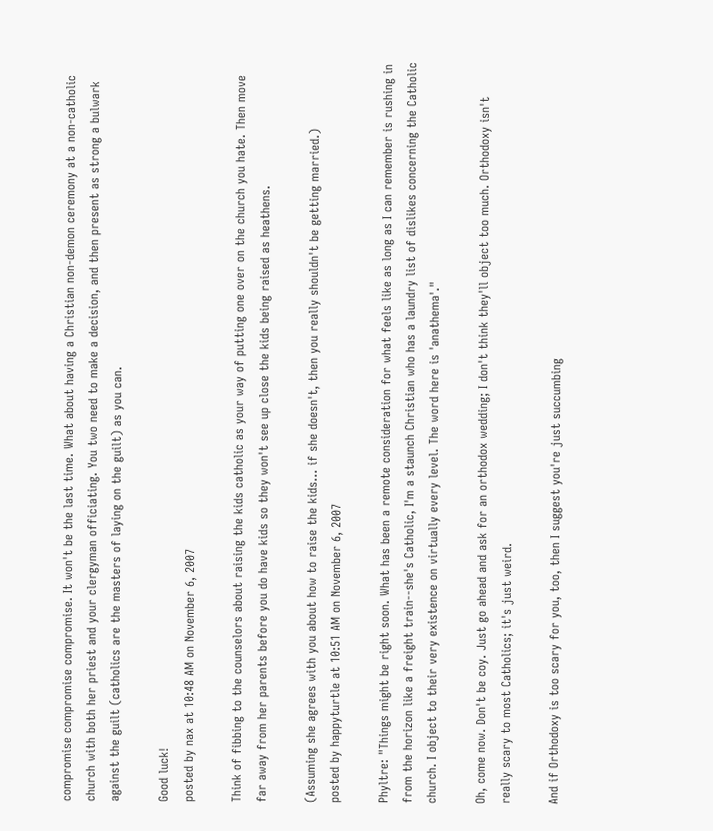compromise compromise compromise. It won't be the last time. What about having a Christian non-demon ceremony at a non-catholic church with both her priest and your clergyman officiating. You two need to make a decision, and then present as strong a bulwark against the guilt (catholics are the masters of laying on the guilt) as you can.

Good luck!
posted by nax at 10:48 AM on November 6, 2007

Think of fibbing to the counselors about raising the kids catholic as your way of putting one over on the church you hate. Then move far away from her parents before you do have kids so they won't see up close the kids being raised as heathens.

(Assuming she agrees with you about how to raise the kids... if she doesn't, then you really shouldn't be getting married.)
posted by happyturtle at 10:51 AM on November 6, 2007

Phyltre: "Things might be right soon. What has been a remote consideration for what feels like as long as I can remember is rushing in from the horizon like a freight train--she's Catholic, I'm a staunch Christian who has a laundry list of dislikes concerning the Catholic church. I object to their very existence on virtually every level. The word here is 'anathema'."

Oh, come now. Don't be coy. Just go ahead and ask for an orthodox wedding; I don't think they'll object too much. Orthodoxy isn't really scary to most Catholics; it's just weird.

And if Orthodoxy is too scary for you, too, then I suggest you're just succumbing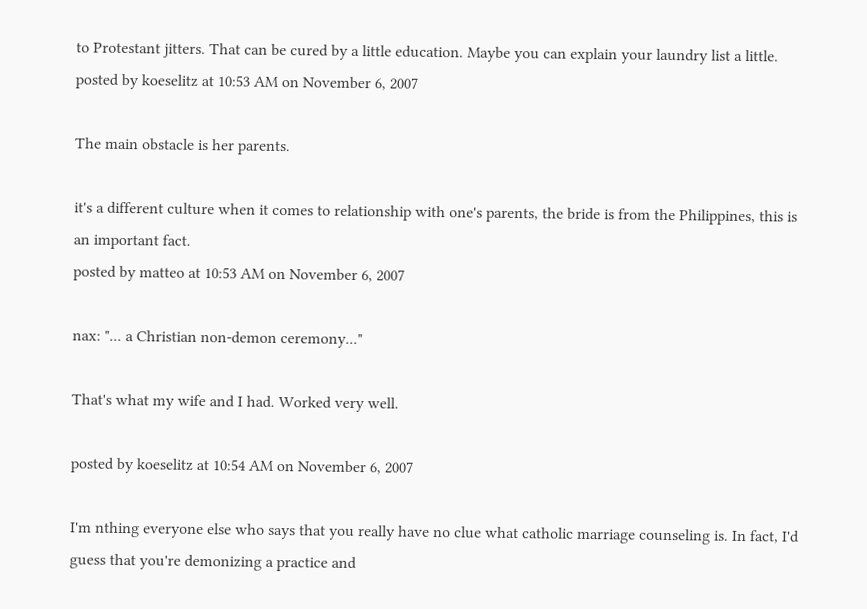to Protestant jitters. That can be cured by a little education. Maybe you can explain your laundry list a little.
posted by koeselitz at 10:53 AM on November 6, 2007

The main obstacle is her parents.

it's a different culture when it comes to relationship with one's parents, the bride is from the Philippines, this is an important fact.
posted by matteo at 10:53 AM on November 6, 2007

nax: "... a Christian non-demon ceremony..."

That's what my wife and I had. Worked very well.

posted by koeselitz at 10:54 AM on November 6, 2007

I'm nthing everyone else who says that you really have no clue what catholic marriage counseling is. In fact, I'd guess that you're demonizing a practice and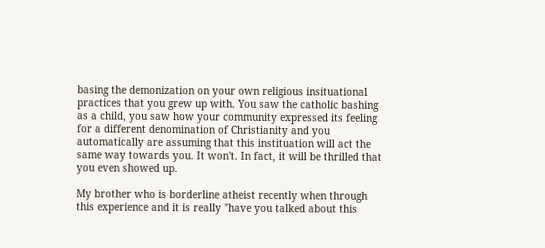basing the demonization on your own religious insituational practices that you grew up with. You saw the catholic bashing as a child, you saw how your community expressed its feeling for a different denomination of Christianity and you automatically are assuming that this instituation will act the same way towards you. It won't. In fact, it will be thrilled that you even showed up.

My brother who is borderline atheist recently when through this experience and it is really "have you talked about this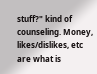stuff?" kind of counseling. Money, likes/dislikes, etc are what is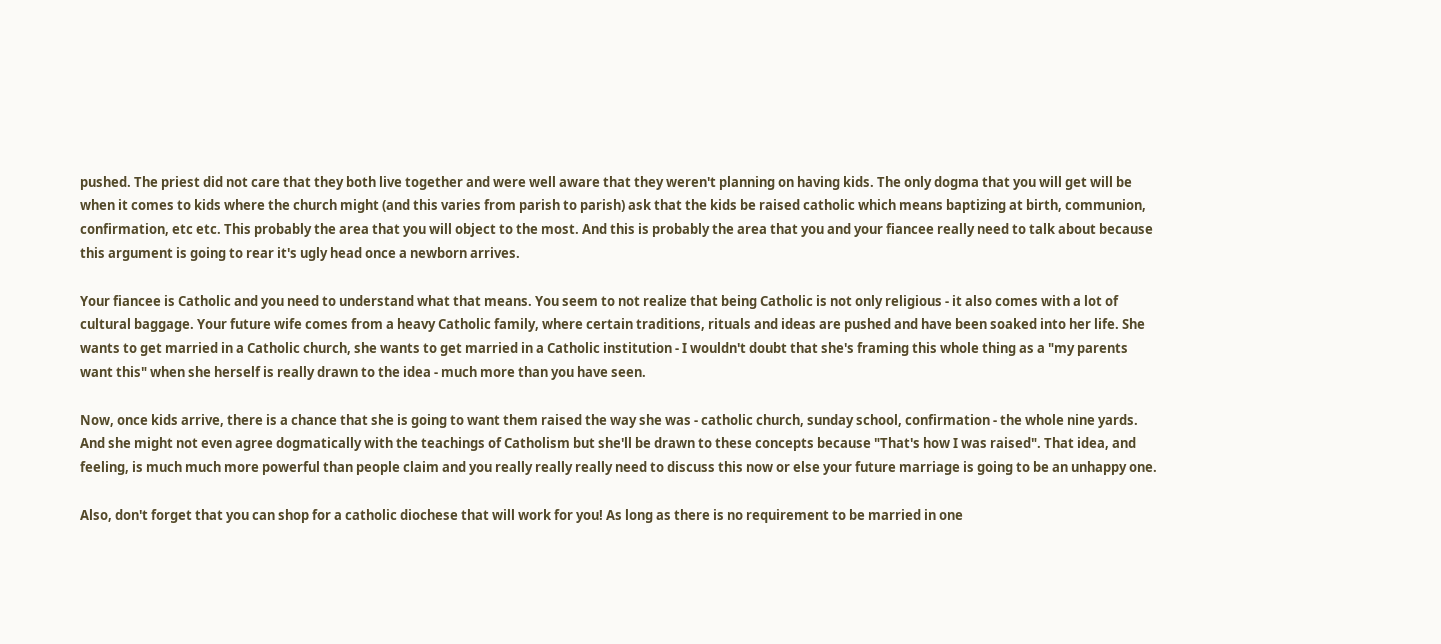pushed. The priest did not care that they both live together and were well aware that they weren't planning on having kids. The only dogma that you will get will be when it comes to kids where the church might (and this varies from parish to parish) ask that the kids be raised catholic which means baptizing at birth, communion, confirmation, etc etc. This probably the area that you will object to the most. And this is probably the area that you and your fiancee really need to talk about because this argument is going to rear it's ugly head once a newborn arrives.

Your fiancee is Catholic and you need to understand what that means. You seem to not realize that being Catholic is not only religious - it also comes with a lot of cultural baggage. Your future wife comes from a heavy Catholic family, where certain traditions, rituals and ideas are pushed and have been soaked into her life. She wants to get married in a Catholic church, she wants to get married in a Catholic institution - I wouldn't doubt that she's framing this whole thing as a "my parents want this" when she herself is really drawn to the idea - much more than you have seen.

Now, once kids arrive, there is a chance that she is going to want them raised the way she was - catholic church, sunday school, confirmation - the whole nine yards. And she might not even agree dogmatically with the teachings of Catholism but she'll be drawn to these concepts because "That's how I was raised". That idea, and feeling, is much much more powerful than people claim and you really really really need to discuss this now or else your future marriage is going to be an unhappy one.

Also, don't forget that you can shop for a catholic diochese that will work for you! As long as there is no requirement to be married in one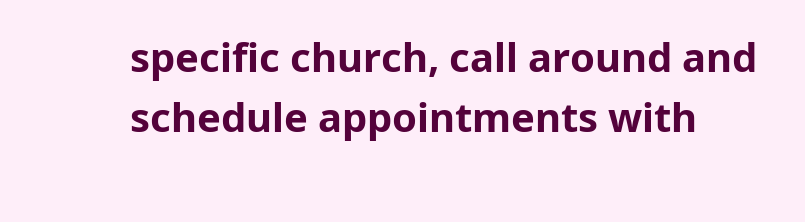specific church, call around and schedule appointments with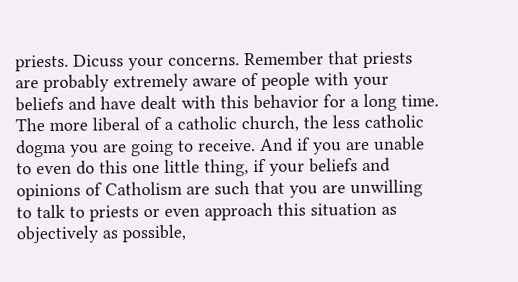priests. Dicuss your concerns. Remember that priests are probably extremely aware of people with your beliefs and have dealt with this behavior for a long time. The more liberal of a catholic church, the less catholic dogma you are going to receive. And if you are unable to even do this one little thing, if your beliefs and opinions of Catholism are such that you are unwilling to talk to priests or even approach this situation as objectively as possible,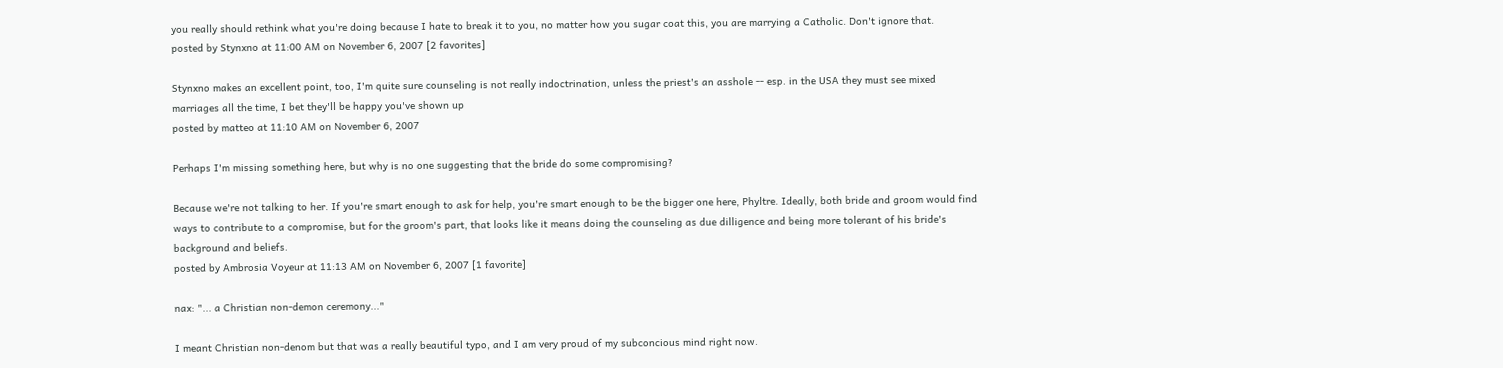you really should rethink what you're doing because I hate to break it to you, no matter how you sugar coat this, you are marrying a Catholic. Don't ignore that.
posted by Stynxno at 11:00 AM on November 6, 2007 [2 favorites]

Stynxno makes an excellent point, too, I'm quite sure counseling is not really indoctrination, unless the priest's an asshole -- esp. in the USA they must see mixed marriages all the time, I bet they'll be happy you've shown up
posted by matteo at 11:10 AM on November 6, 2007

Perhaps I'm missing something here, but why is no one suggesting that the bride do some compromising?

Because we're not talking to her. If you're smart enough to ask for help, you're smart enough to be the bigger one here, Phyltre. Ideally, both bride and groom would find ways to contribute to a compromise, but for the groom's part, that looks like it means doing the counseling as due dilligence and being more tolerant of his bride's background and beliefs.
posted by Ambrosia Voyeur at 11:13 AM on November 6, 2007 [1 favorite]

nax: "... a Christian non-demon ceremony..."

I meant Christian non-denom but that was a really beautiful typo, and I am very proud of my subconcious mind right now.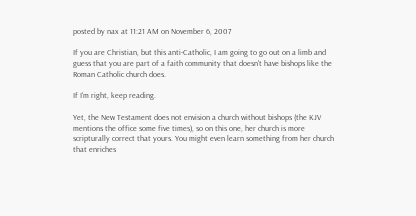posted by nax at 11:21 AM on November 6, 2007

If you are Christian, but this anti-Catholic, I am going to go out on a limb and guess that you are part of a faith community that doesn't have bishops like the Roman Catholic church does.

If I'm right, keep reading.

Yet, the New Testament does not envision a church without bishops (the KJV mentions the office some five times), so on this one, her church is more scripturally correct that yours. You might even learn something from her church that enriches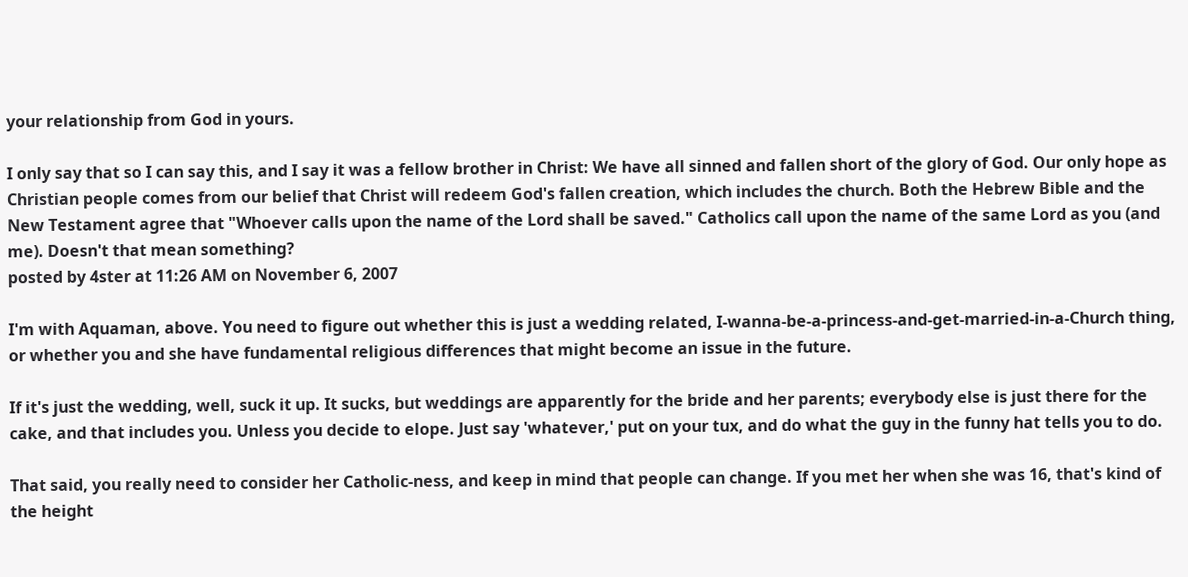your relationship from God in yours.

I only say that so I can say this, and I say it was a fellow brother in Christ: We have all sinned and fallen short of the glory of God. Our only hope as Christian people comes from our belief that Christ will redeem God's fallen creation, which includes the church. Both the Hebrew Bible and the New Testament agree that "Whoever calls upon the name of the Lord shall be saved." Catholics call upon the name of the same Lord as you (and me). Doesn't that mean something?
posted by 4ster at 11:26 AM on November 6, 2007

I'm with Aquaman, above. You need to figure out whether this is just a wedding related, I-wanna-be-a-princess-and-get-married-in-a-Church thing, or whether you and she have fundamental religious differences that might become an issue in the future.

If it's just the wedding, well, suck it up. It sucks, but weddings are apparently for the bride and her parents; everybody else is just there for the cake, and that includes you. Unless you decide to elope. Just say 'whatever,' put on your tux, and do what the guy in the funny hat tells you to do.

That said, you really need to consider her Catholic-ness, and keep in mind that people can change. If you met her when she was 16, that's kind of the height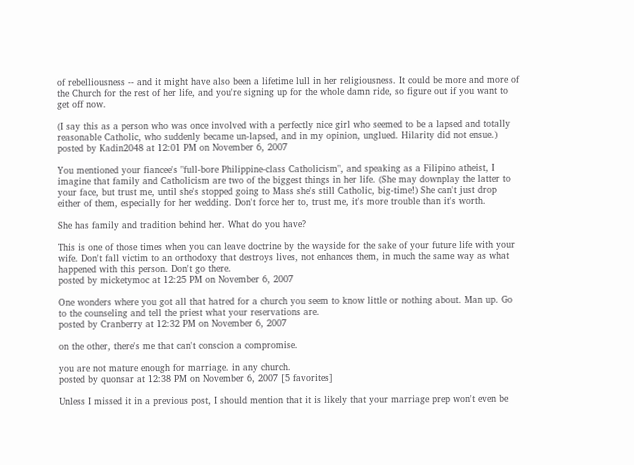of rebelliousness -- and it might have also been a lifetime lull in her religiousness. It could be more and more of the Church for the rest of her life, and you're signing up for the whole damn ride, so figure out if you want to get off now.

(I say this as a person who was once involved with a perfectly nice girl who seemed to be a lapsed and totally reasonable Catholic, who suddenly became un-lapsed, and in my opinion, unglued. Hilarity did not ensue.)
posted by Kadin2048 at 12:01 PM on November 6, 2007

You mentioned your fiancee's "full-bore Philippine-class Catholicism", and speaking as a Filipino atheist, I imagine that family and Catholicism are two of the biggest things in her life. (She may downplay the latter to your face, but trust me, until she's stopped going to Mass she's still Catholic, big-time!) She can't just drop either of them, especially for her wedding. Don't force her to, trust me, it's more trouble than it's worth.

She has family and tradition behind her. What do you have?

This is one of those times when you can leave doctrine by the wayside for the sake of your future life with your wife. Don't fall victim to an orthodoxy that destroys lives, not enhances them, in much the same way as what happened with this person. Don't go there.
posted by micketymoc at 12:25 PM on November 6, 2007

One wonders where you got all that hatred for a church you seem to know little or nothing about. Man up. Go to the counseling and tell the priest what your reservations are.
posted by Cranberry at 12:32 PM on November 6, 2007

on the other, there's me that can't conscion a compromise.

you are not mature enough for marriage. in any church.
posted by quonsar at 12:38 PM on November 6, 2007 [5 favorites]

Unless I missed it in a previous post, I should mention that it is likely that your marriage prep won't even be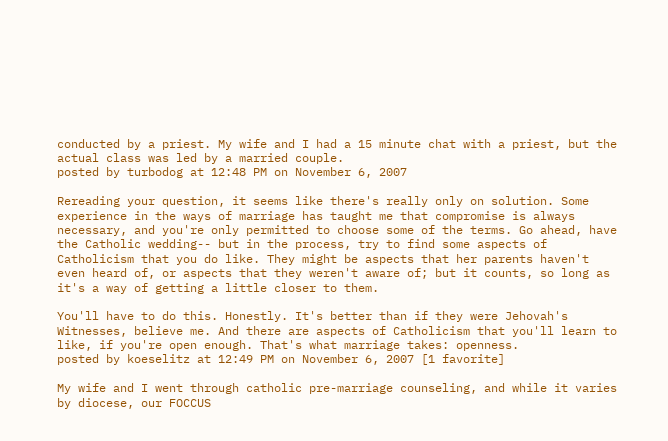conducted by a priest. My wife and I had a 15 minute chat with a priest, but the actual class was led by a married couple.
posted by turbodog at 12:48 PM on November 6, 2007

Rereading your question, it seems like there's really only on solution. Some experience in the ways of marriage has taught me that compromise is always necessary, and you're only permitted to choose some of the terms. Go ahead, have the Catholic wedding-- but in the process, try to find some aspects of Catholicism that you do like. They might be aspects that her parents haven't even heard of, or aspects that they weren't aware of; but it counts, so long as it's a way of getting a little closer to them.

You'll have to do this. Honestly. It's better than if they were Jehovah's Witnesses, believe me. And there are aspects of Catholicism that you'll learn to like, if you're open enough. That's what marriage takes: openness.
posted by koeselitz at 12:49 PM on November 6, 2007 [1 favorite]

My wife and I went through catholic pre-marriage counseling, and while it varies by diocese, our FOCCUS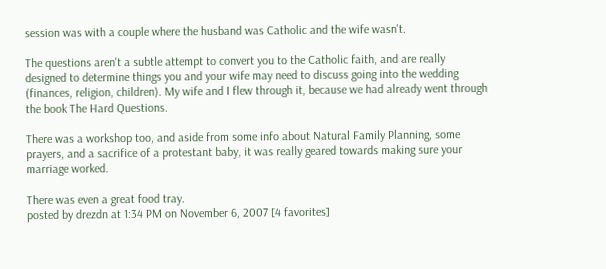session was with a couple where the husband was Catholic and the wife wasn't.

The questions aren't a subtle attempt to convert you to the Catholic faith, and are really designed to determine things you and your wife may need to discuss going into the wedding (finances, religion, children). My wife and I flew through it, because we had already went through the book The Hard Questions.

There was a workshop too, and aside from some info about Natural Family Planning, some prayers, and a sacrifice of a protestant baby, it was really geared towards making sure your marriage worked.

There was even a great food tray.
posted by drezdn at 1:34 PM on November 6, 2007 [4 favorites]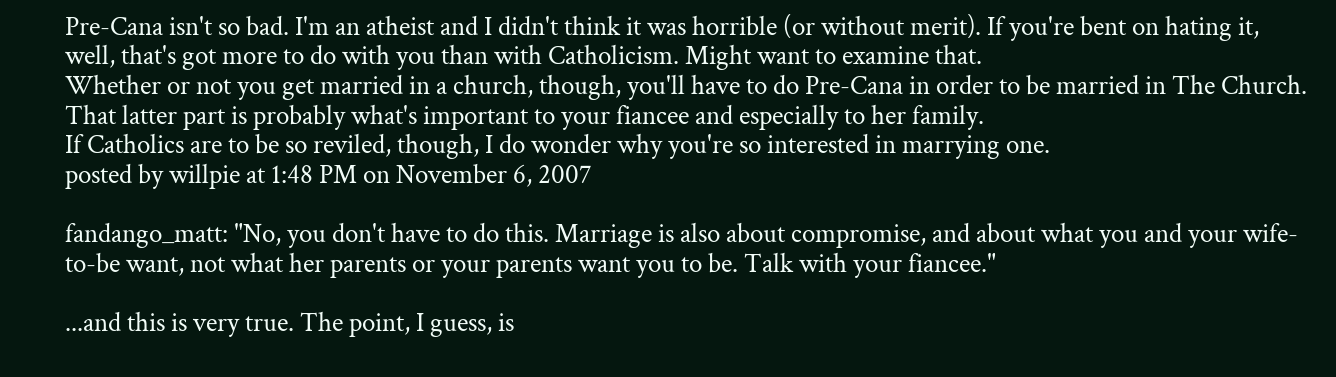Pre-Cana isn't so bad. I'm an atheist and I didn't think it was horrible (or without merit). If you're bent on hating it, well, that's got more to do with you than with Catholicism. Might want to examine that.
Whether or not you get married in a church, though, you'll have to do Pre-Cana in order to be married in The Church. That latter part is probably what's important to your fiancee and especially to her family.
If Catholics are to be so reviled, though, I do wonder why you're so interested in marrying one.
posted by willpie at 1:48 PM on November 6, 2007

fandango_matt: "No, you don't have to do this. Marriage is also about compromise, and about what you and your wife-to-be want, not what her parents or your parents want you to be. Talk with your fiancee."

...and this is very true. The point, I guess, is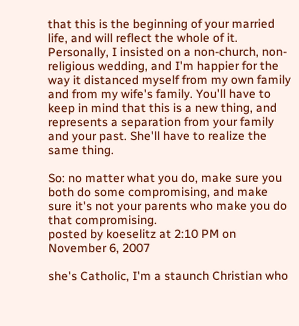that this is the beginning of your married life, and will reflect the whole of it. Personally, I insisted on a non-church, non-religious wedding, and I'm happier for the way it distanced myself from my own family and from my wife's family. You'll have to keep in mind that this is a new thing, and represents a separation from your family and your past. She'll have to realize the same thing.

So: no matter what you do, make sure you both do some compromising, and make sure it's not your parents who make you do that compromising.
posted by koeselitz at 2:10 PM on November 6, 2007

she's Catholic, I'm a staunch Christian who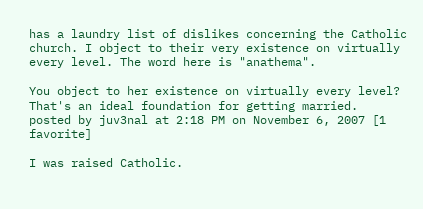has a laundry list of dislikes concerning the Catholic church. I object to their very existence on virtually every level. The word here is "anathema".

You object to her existence on virtually every level? That's an ideal foundation for getting married.
posted by juv3nal at 2:18 PM on November 6, 2007 [1 favorite]

I was raised Catholic.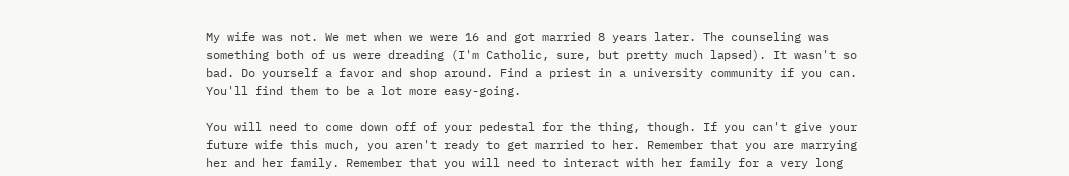My wife was not. We met when we were 16 and got married 8 years later. The counseling was something both of us were dreading (I'm Catholic, sure, but pretty much lapsed). It wasn't so bad. Do yourself a favor and shop around. Find a priest in a university community if you can. You'll find them to be a lot more easy-going.

You will need to come down off of your pedestal for the thing, though. If you can't give your future wife this much, you aren't ready to get married to her. Remember that you are marrying her and her family. Remember that you will need to interact with her family for a very long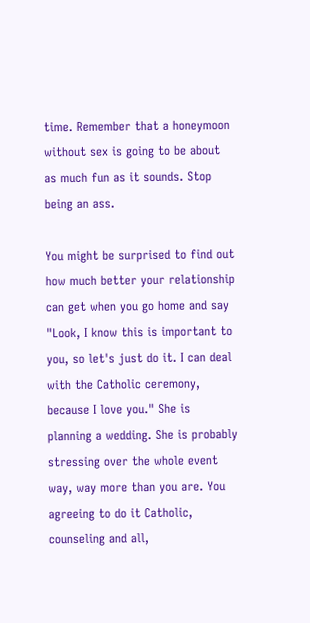time. Remember that a honeymoon without sex is going to be about as much fun as it sounds. Stop being an ass.

You might be surprised to find out how much better your relationship can get when you go home and say "Look, I know this is important to you, so let's just do it. I can deal with the Catholic ceremony, because I love you." She is planning a wedding. She is probably stressing over the whole event way, way more than you are. You agreeing to do it Catholic, counseling and all,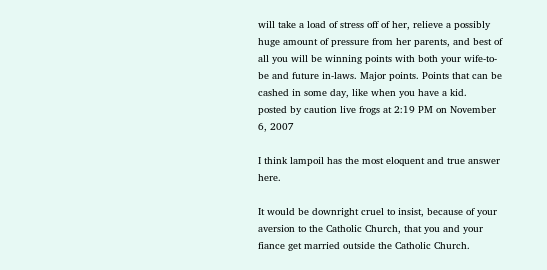will take a load of stress off of her, relieve a possibly huge amount of pressure from her parents, and best of all you will be winning points with both your wife-to-be and future in-laws. Major points. Points that can be cashed in some day, like when you have a kid.
posted by caution live frogs at 2:19 PM on November 6, 2007

I think lampoil has the most eloquent and true answer here.

It would be downright cruel to insist, because of your aversion to the Catholic Church, that you and your fiance get married outside the Catholic Church.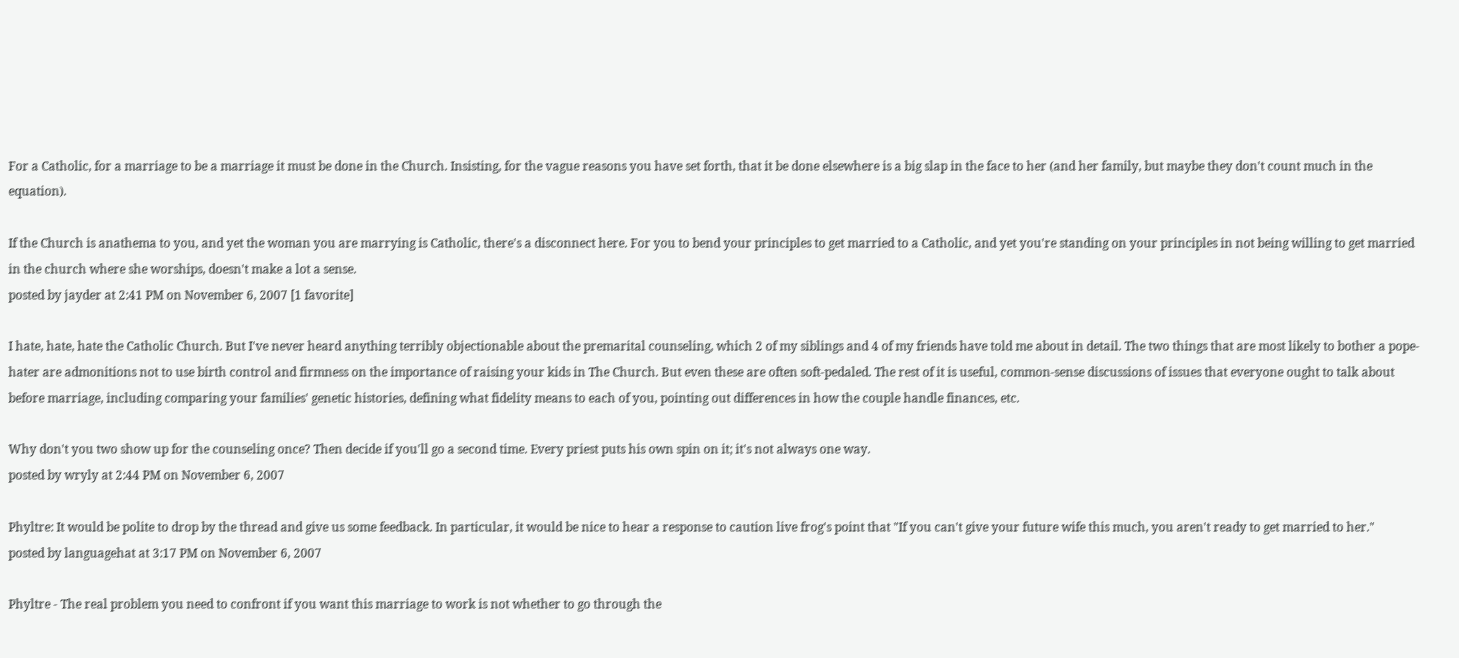For a Catholic, for a marriage to be a marriage it must be done in the Church. Insisting, for the vague reasons you have set forth, that it be done elsewhere is a big slap in the face to her (and her family, but maybe they don't count much in the equation).

If the Church is anathema to you, and yet the woman you are marrying is Catholic, there's a disconnect here. For you to bend your principles to get married to a Catholic, and yet you're standing on your principles in not being willing to get married in the church where she worships, doesn't make a lot a sense.
posted by jayder at 2:41 PM on November 6, 2007 [1 favorite]

I hate, hate, hate the Catholic Church. But I've never heard anything terribly objectionable about the premarital counseling, which 2 of my siblings and 4 of my friends have told me about in detail. The two things that are most likely to bother a pope-hater are admonitions not to use birth control and firmness on the importance of raising your kids in The Church. But even these are often soft-pedaled. The rest of it is useful, common-sense discussions of issues that everyone ought to talk about before marriage, including comparing your families' genetic histories, defining what fidelity means to each of you, pointing out differences in how the couple handle finances, etc.

Why don't you two show up for the counseling once? Then decide if you'll go a second time. Every priest puts his own spin on it; it's not always one way.
posted by wryly at 2:44 PM on November 6, 2007

Phyltre: It would be polite to drop by the thread and give us some feedback. In particular, it would be nice to hear a response to caution live frog's point that "If you can't give your future wife this much, you aren't ready to get married to her."
posted by languagehat at 3:17 PM on November 6, 2007

Phyltre - The real problem you need to confront if you want this marriage to work is not whether to go through the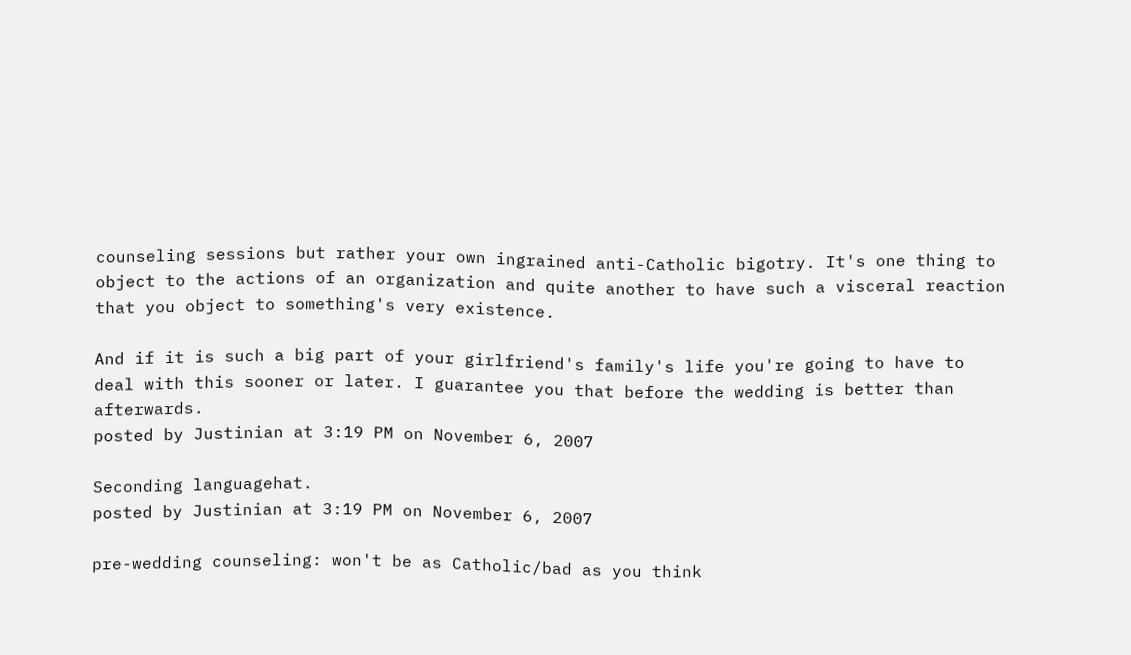counseling sessions but rather your own ingrained anti-Catholic bigotry. It's one thing to object to the actions of an organization and quite another to have such a visceral reaction that you object to something's very existence.

And if it is such a big part of your girlfriend's family's life you're going to have to deal with this sooner or later. I guarantee you that before the wedding is better than afterwards.
posted by Justinian at 3:19 PM on November 6, 2007

Seconding languagehat.
posted by Justinian at 3:19 PM on November 6, 2007

pre-wedding counseling: won't be as Catholic/bad as you think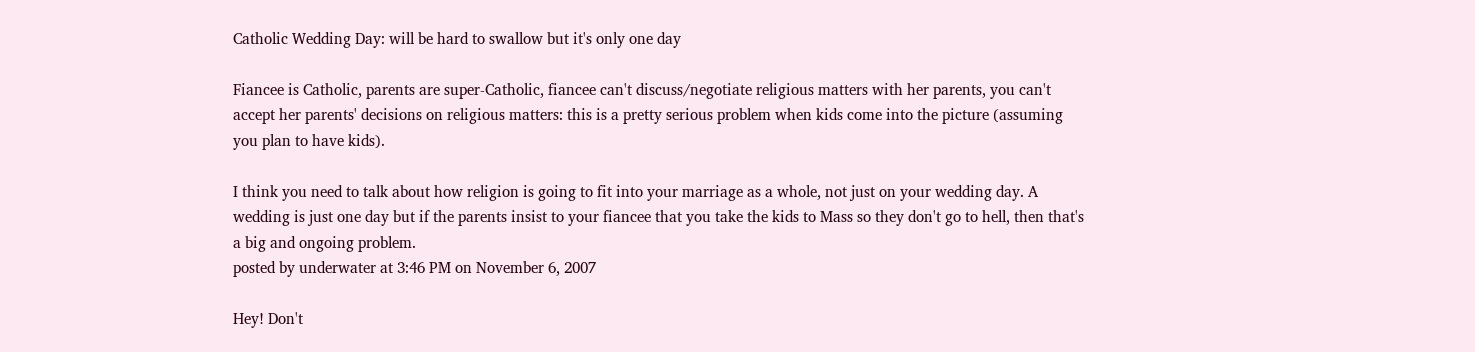Catholic Wedding Day: will be hard to swallow but it's only one day

Fiancee is Catholic, parents are super-Catholic, fiancee can't discuss/negotiate religious matters with her parents, you can't accept her parents' decisions on religious matters: this is a pretty serious problem when kids come into the picture (assuming you plan to have kids).

I think you need to talk about how religion is going to fit into your marriage as a whole, not just on your wedding day. A wedding is just one day but if the parents insist to your fiancee that you take the kids to Mass so they don't go to hell, then that's a big and ongoing problem.
posted by underwater at 3:46 PM on November 6, 2007

Hey! Don't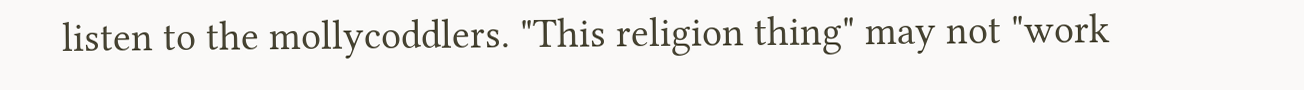listen to the mollycoddlers. "This religion thing" may not "work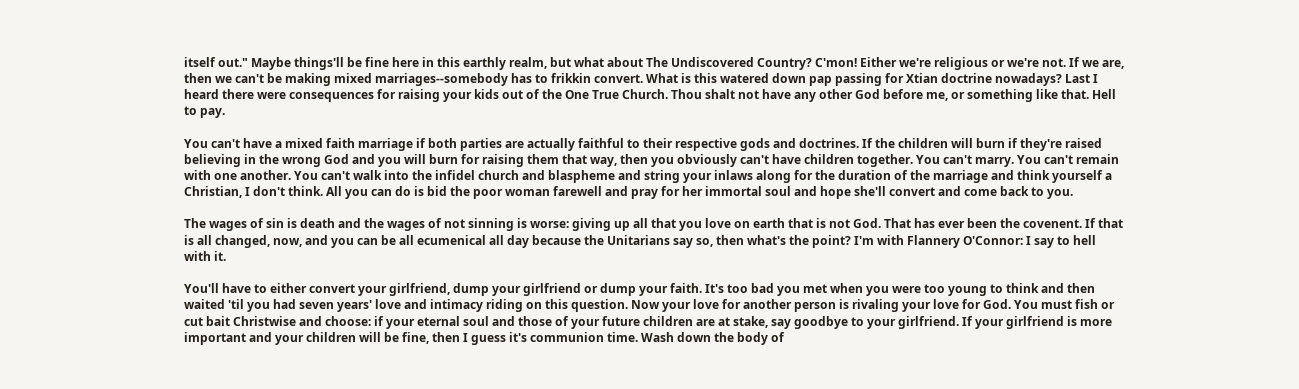itself out." Maybe things'll be fine here in this earthly realm, but what about The Undiscovered Country? C'mon! Either we're religious or we're not. If we are, then we can't be making mixed marriages--somebody has to frikkin convert. What is this watered down pap passing for Xtian doctrine nowadays? Last I heard there were consequences for raising your kids out of the One True Church. Thou shalt not have any other God before me, or something like that. Hell to pay.

You can't have a mixed faith marriage if both parties are actually faithful to their respective gods and doctrines. If the children will burn if they're raised believing in the wrong God and you will burn for raising them that way, then you obviously can't have children together. You can't marry. You can't remain with one another. You can't walk into the infidel church and blaspheme and string your inlaws along for the duration of the marriage and think yourself a Christian, I don't think. All you can do is bid the poor woman farewell and pray for her immortal soul and hope she'll convert and come back to you.

The wages of sin is death and the wages of not sinning is worse: giving up all that you love on earth that is not God. That has ever been the covenent. If that is all changed, now, and you can be all ecumenical all day because the Unitarians say so, then what's the point? I'm with Flannery O'Connor: I say to hell with it.

You'll have to either convert your girlfriend, dump your girlfriend or dump your faith. It's too bad you met when you were too young to think and then waited 'til you had seven years' love and intimacy riding on this question. Now your love for another person is rivaling your love for God. You must fish or cut bait Christwise and choose: if your eternal soul and those of your future children are at stake, say goodbye to your girlfriend. If your girlfriend is more important and your children will be fine, then I guess it's communion time. Wash down the body of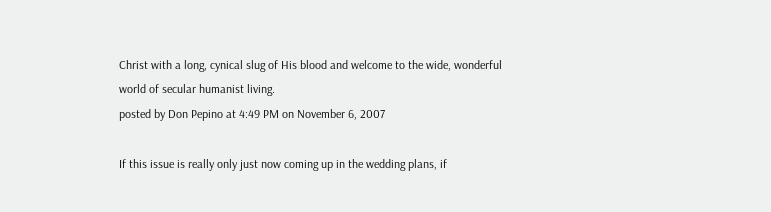Christ with a long, cynical slug of His blood and welcome to the wide, wonderful world of secular humanist living.
posted by Don Pepino at 4:49 PM on November 6, 2007

If this issue is really only just now coming up in the wedding plans, if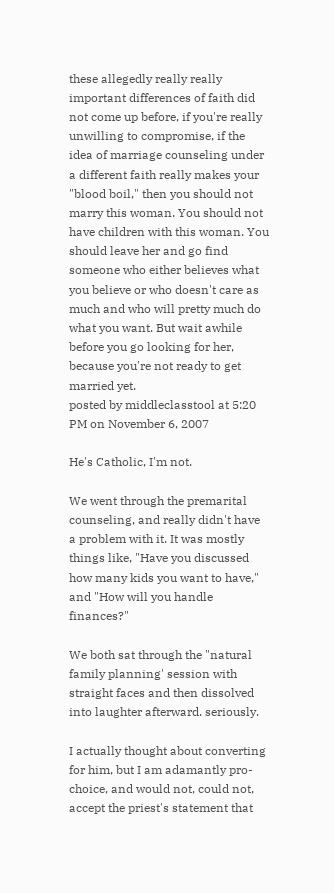these allegedly really really important differences of faith did not come up before, if you're really unwilling to compromise, if the idea of marriage counseling under a different faith really makes your "blood boil," then you should not marry this woman. You should not have children with this woman. You should leave her and go find someone who either believes what you believe or who doesn't care as much and who will pretty much do what you want. But wait awhile before you go looking for her, because you're not ready to get married yet.
posted by middleclasstool at 5:20 PM on November 6, 2007

He's Catholic, I'm not.

We went through the premarital counseling, and really didn't have a problem with it. It was mostly things like, "Have you discussed how many kids you want to have," and "How will you handle finances?"

We both sat through the "natural family planning' session with straight faces and then dissolved into laughter afterward. seriously.

I actually thought about converting for him, but I am adamantly pro-choice, and would not, could not, accept the priest's statement that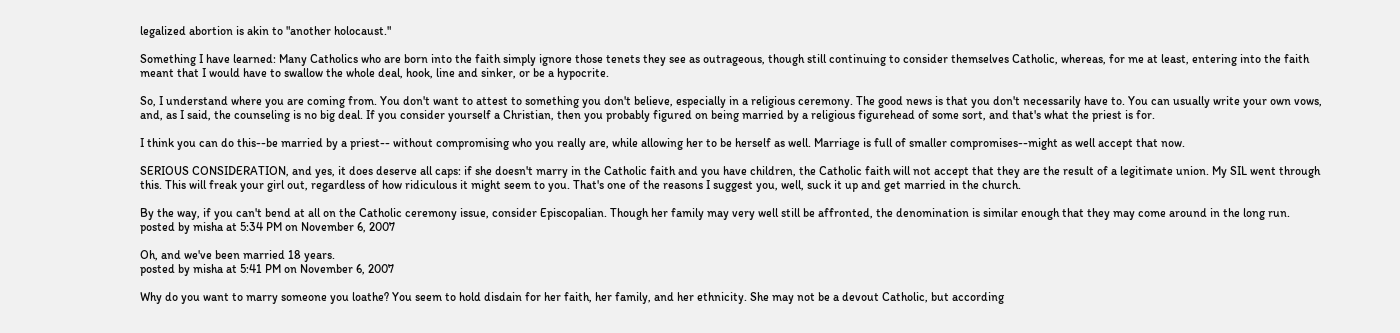legalized abortion is akin to "another holocaust."

Something I have learned: Many Catholics who are born into the faith simply ignore those tenets they see as outrageous, though still continuing to consider themselves Catholic, whereas, for me at least, entering into the faith meant that I would have to swallow the whole deal, hook, line and sinker, or be a hypocrite.

So, I understand where you are coming from. You don't want to attest to something you don't believe, especially in a religious ceremony. The good news is that you don't necessarily have to. You can usually write your own vows, and, as I said, the counseling is no big deal. If you consider yourself a Christian, then you probably figured on being married by a religious figurehead of some sort, and that's what the priest is for.

I think you can do this--be married by a priest-- without compromising who you really are, while allowing her to be herself as well. Marriage is full of smaller compromises--might as well accept that now.

SERIOUS CONSIDERATION, and yes, it does deserve all caps: if she doesn't marry in the Catholic faith and you have children, the Catholic faith will not accept that they are the result of a legitimate union. My SIL went through this. This will freak your girl out, regardless of how ridiculous it might seem to you. That's one of the reasons I suggest you, well, suck it up and get married in the church.

By the way, if you can't bend at all on the Catholic ceremony issue, consider Episcopalian. Though her family may very well still be affronted, the denomination is similar enough that they may come around in the long run.
posted by misha at 5:34 PM on November 6, 2007

Oh, and we've been married 18 years.
posted by misha at 5:41 PM on November 6, 2007

Why do you want to marry someone you loathe? You seem to hold disdain for her faith, her family, and her ethnicity. She may not be a devout Catholic, but according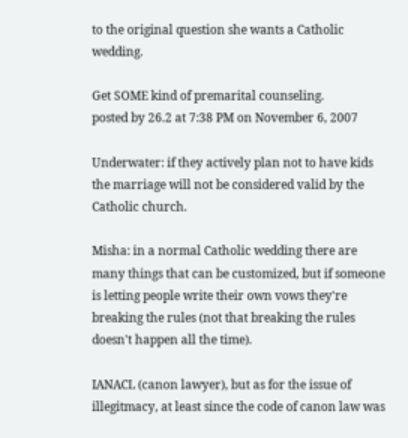to the original question she wants a Catholic wedding.

Get SOME kind of premarital counseling.
posted by 26.2 at 7:38 PM on November 6, 2007

Underwater: if they actively plan not to have kids the marriage will not be considered valid by the Catholic church.

Misha: in a normal Catholic wedding there are many things that can be customized, but if someone is letting people write their own vows they're breaking the rules (not that breaking the rules doesn't happen all the time).

IANACL (canon lawyer), but as for the issue of illegitmacy, at least since the code of canon law was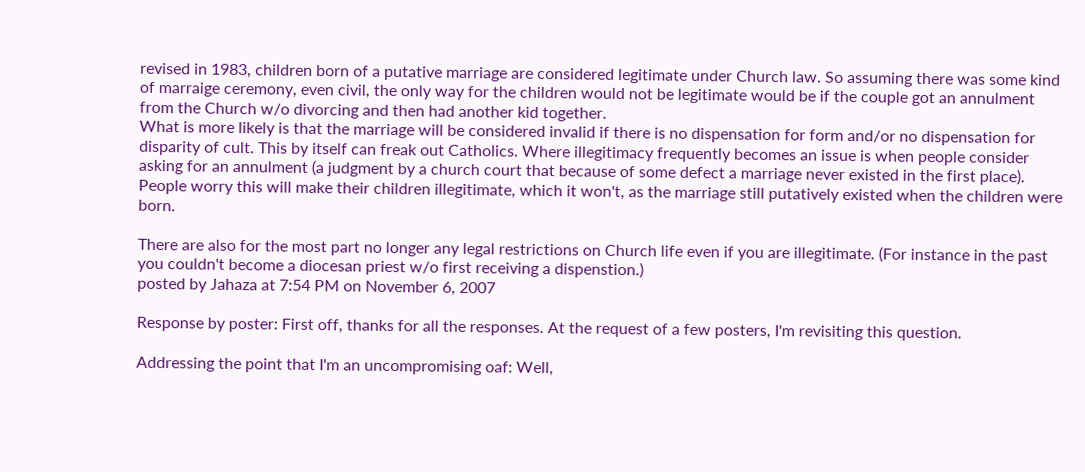revised in 1983, children born of a putative marriage are considered legitimate under Church law. So assuming there was some kind of marraige ceremony, even civil, the only way for the children would not be legitimate would be if the couple got an annulment from the Church w/o divorcing and then had another kid together.
What is more likely is that the marriage will be considered invalid if there is no dispensation for form and/or no dispensation for disparity of cult. This by itself can freak out Catholics. Where illegitimacy frequently becomes an issue is when people consider asking for an annulment (a judgment by a church court that because of some defect a marriage never existed in the first place). People worry this will make their children illegitimate, which it won't, as the marriage still putatively existed when the children were born.

There are also for the most part no longer any legal restrictions on Church life even if you are illegitimate. (For instance in the past you couldn't become a diocesan priest w/o first receiving a dispenstion.)
posted by Jahaza at 7:54 PM on November 6, 2007

Response by poster: First off, thanks for all the responses. At the request of a few posters, I'm revisiting this question.

Addressing the point that I'm an uncompromising oaf: Well,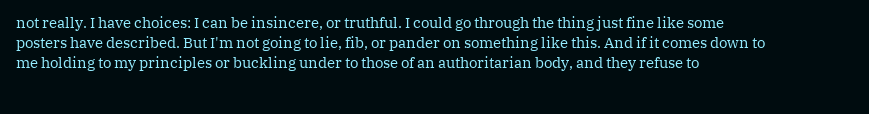not really. I have choices: I can be insincere, or truthful. I could go through the thing just fine like some posters have described. But I'm not going to lie, fib, or pander on something like this. And if it comes down to me holding to my principles or buckling under to those of an authoritarian body, and they refuse to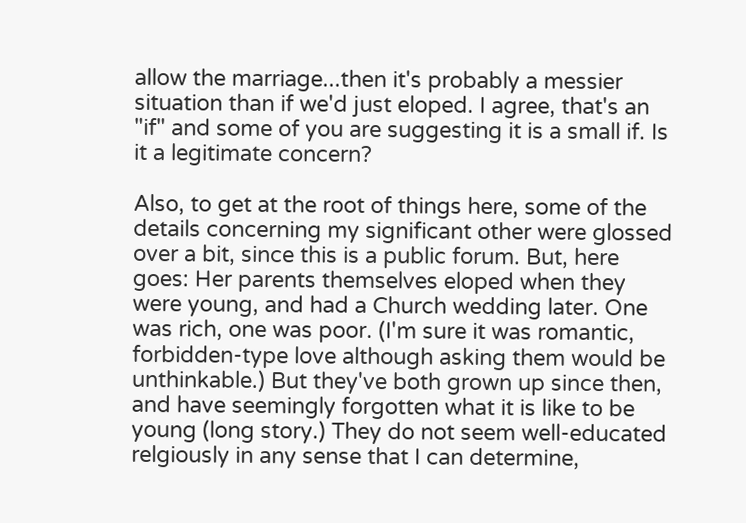allow the marriage...then it's probably a messier situation than if we'd just eloped. I agree, that's an "if" and some of you are suggesting it is a small if. Is it a legitimate concern?

Also, to get at the root of things here, some of the details concerning my significant other were glossed over a bit, since this is a public forum. But, here goes: Her parents themselves eloped when they were young, and had a Church wedding later. One was rich, one was poor. (I'm sure it was romantic, forbidden-type love although asking them would be unthinkable.) But they've both grown up since then, and have seemingly forgotten what it is like to be young (long story.) They do not seem well-educated relgiously in any sense that I can determine,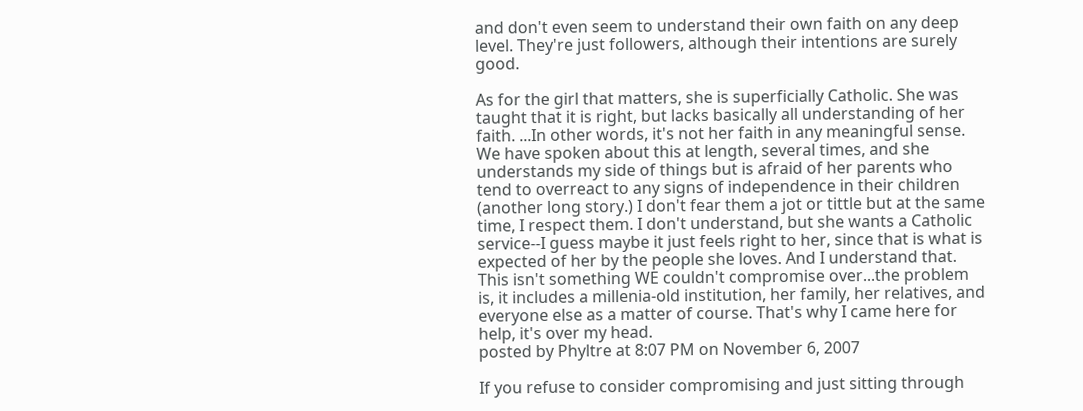and don't even seem to understand their own faith on any deep level. They're just followers, although their intentions are surely good.

As for the girl that matters, she is superficially Catholic. She was taught that it is right, but lacks basically all understanding of her faith. ...In other words, it's not her faith in any meaningful sense. We have spoken about this at length, several times, and she understands my side of things but is afraid of her parents who tend to overreact to any signs of independence in their children (another long story.) I don't fear them a jot or tittle but at the same time, I respect them. I don't understand, but she wants a Catholic service--I guess maybe it just feels right to her, since that is what is expected of her by the people she loves. And I understand that. This isn't something WE couldn't compromise over...the problem is, it includes a millenia-old institution, her family, her relatives, and everyone else as a matter of course. That's why I came here for help, it's over my head.
posted by Phyltre at 8:07 PM on November 6, 2007

If you refuse to consider compromising and just sitting through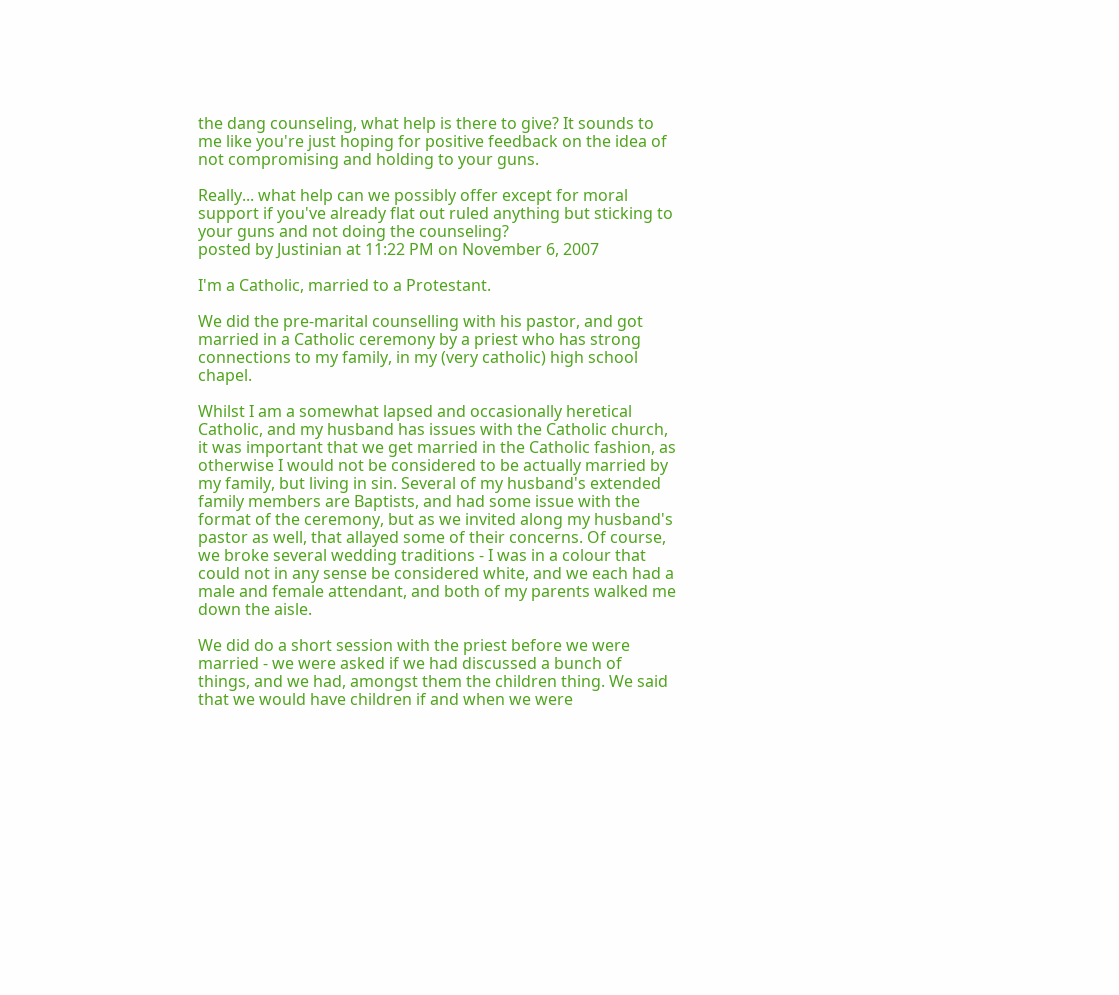the dang counseling, what help is there to give? It sounds to me like you're just hoping for positive feedback on the idea of not compromising and holding to your guns.

Really... what help can we possibly offer except for moral support if you've already flat out ruled anything but sticking to your guns and not doing the counseling?
posted by Justinian at 11:22 PM on November 6, 2007

I'm a Catholic, married to a Protestant.

We did the pre-marital counselling with his pastor, and got married in a Catholic ceremony by a priest who has strong connections to my family, in my (very catholic) high school chapel.

Whilst I am a somewhat lapsed and occasionally heretical Catholic, and my husband has issues with the Catholic church, it was important that we get married in the Catholic fashion, as otherwise I would not be considered to be actually married by my family, but living in sin. Several of my husband's extended family members are Baptists, and had some issue with the format of the ceremony, but as we invited along my husband's pastor as well, that allayed some of their concerns. Of course, we broke several wedding traditions - I was in a colour that could not in any sense be considered white, and we each had a male and female attendant, and both of my parents walked me down the aisle.

We did do a short session with the priest before we were married - we were asked if we had discussed a bunch of things, and we had, amongst them the children thing. We said that we would have children if and when we were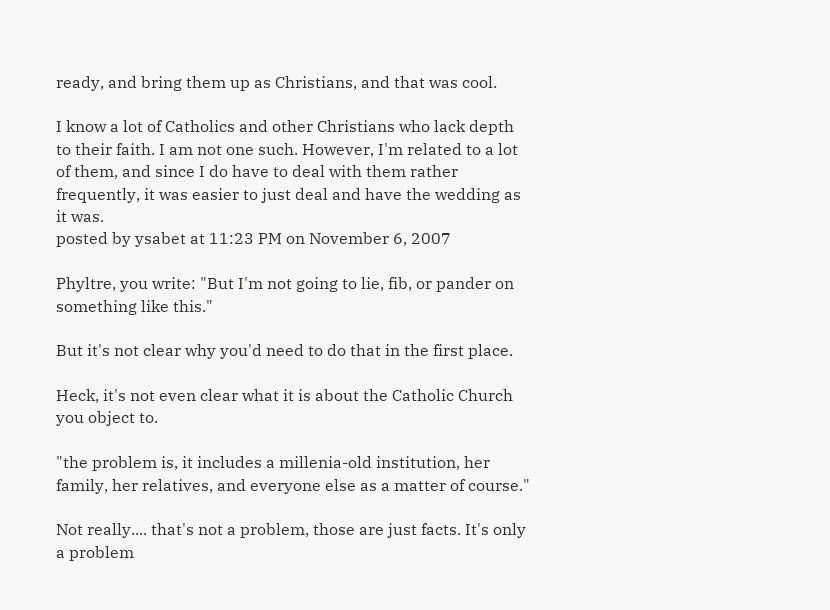ready, and bring them up as Christians, and that was cool.

I know a lot of Catholics and other Christians who lack depth to their faith. I am not one such. However, I'm related to a lot of them, and since I do have to deal with them rather frequently, it was easier to just deal and have the wedding as it was.
posted by ysabet at 11:23 PM on November 6, 2007

Phyltre, you write: "But I'm not going to lie, fib, or pander on something like this."

But it's not clear why you'd need to do that in the first place.

Heck, it's not even clear what it is about the Catholic Church you object to.

"the problem is, it includes a millenia-old institution, her family, her relatives, and everyone else as a matter of course."

Not really.... that's not a problem, those are just facts. It's only a problem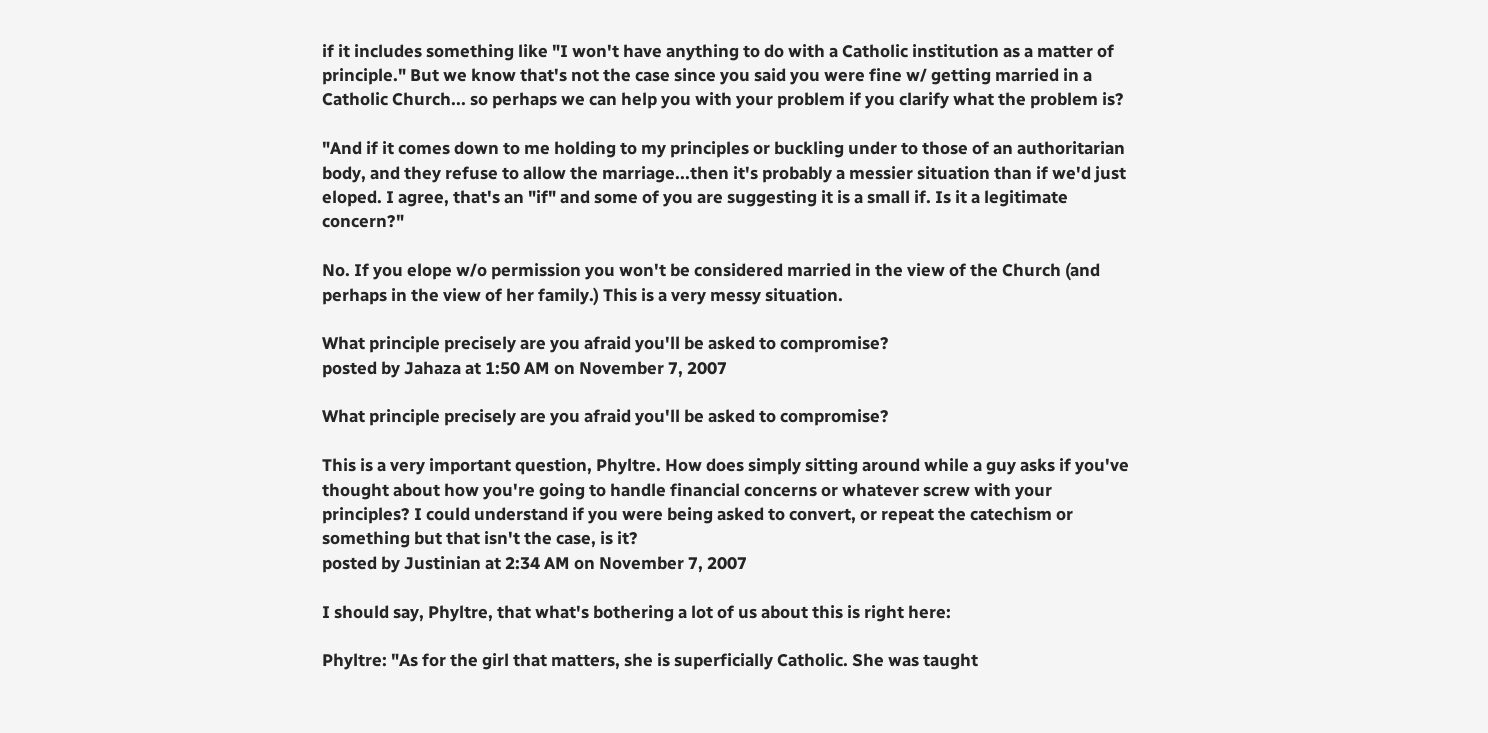if it includes something like "I won't have anything to do with a Catholic institution as a matter of principle." But we know that's not the case since you said you were fine w/ getting married in a Catholic Church... so perhaps we can help you with your problem if you clarify what the problem is?

"And if it comes down to me holding to my principles or buckling under to those of an authoritarian body, and they refuse to allow the marriage...then it's probably a messier situation than if we'd just eloped. I agree, that's an "if" and some of you are suggesting it is a small if. Is it a legitimate concern?"

No. If you elope w/o permission you won't be considered married in the view of the Church (and perhaps in the view of her family.) This is a very messy situation.

What principle precisely are you afraid you'll be asked to compromise?
posted by Jahaza at 1:50 AM on November 7, 2007

What principle precisely are you afraid you'll be asked to compromise?

This is a very important question, Phyltre. How does simply sitting around while a guy asks if you've thought about how you're going to handle financial concerns or whatever screw with your principles? I could understand if you were being asked to convert, or repeat the catechism or something but that isn't the case, is it?
posted by Justinian at 2:34 AM on November 7, 2007

I should say, Phyltre, that what's bothering a lot of us about this is right here:

Phyltre: "As for the girl that matters, she is superficially Catholic. She was taught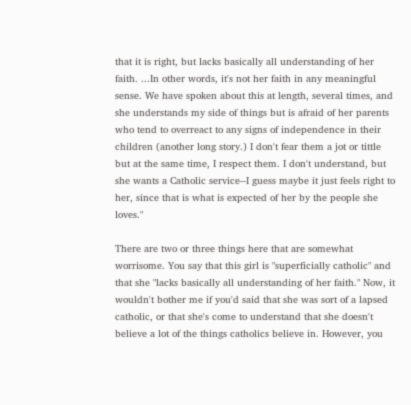that it is right, but lacks basically all understanding of her faith. ...In other words, it's not her faith in any meaningful sense. We have spoken about this at length, several times, and she understands my side of things but is afraid of her parents who tend to overreact to any signs of independence in their children (another long story.) I don't fear them a jot or tittle but at the same time, I respect them. I don't understand, but she wants a Catholic service--I guess maybe it just feels right to her, since that is what is expected of her by the people she loves."

There are two or three things here that are somewhat worrisome. You say that this girl is "superficially catholic" and that she "lacks basically all understanding of her faith." Now, it wouldn't bother me if you'd said that she was sort of a lapsed catholic, or that she's come to understand that she doesn't believe a lot of the things catholics believe in. However, you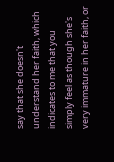say that she doesn't understand her faith, which indicates to me that you simply feel as though she's very immature in her faith, or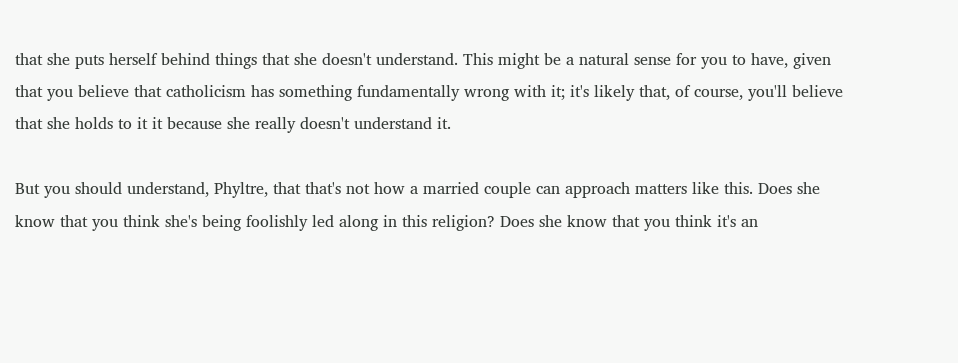that she puts herself behind things that she doesn't understand. This might be a natural sense for you to have, given that you believe that catholicism has something fundamentally wrong with it; it's likely that, of course, you'll believe that she holds to it it because she really doesn't understand it.

But you should understand, Phyltre, that that's not how a married couple can approach matters like this. Does she know that you think she's being foolishly led along in this religion? Does she know that you think it's an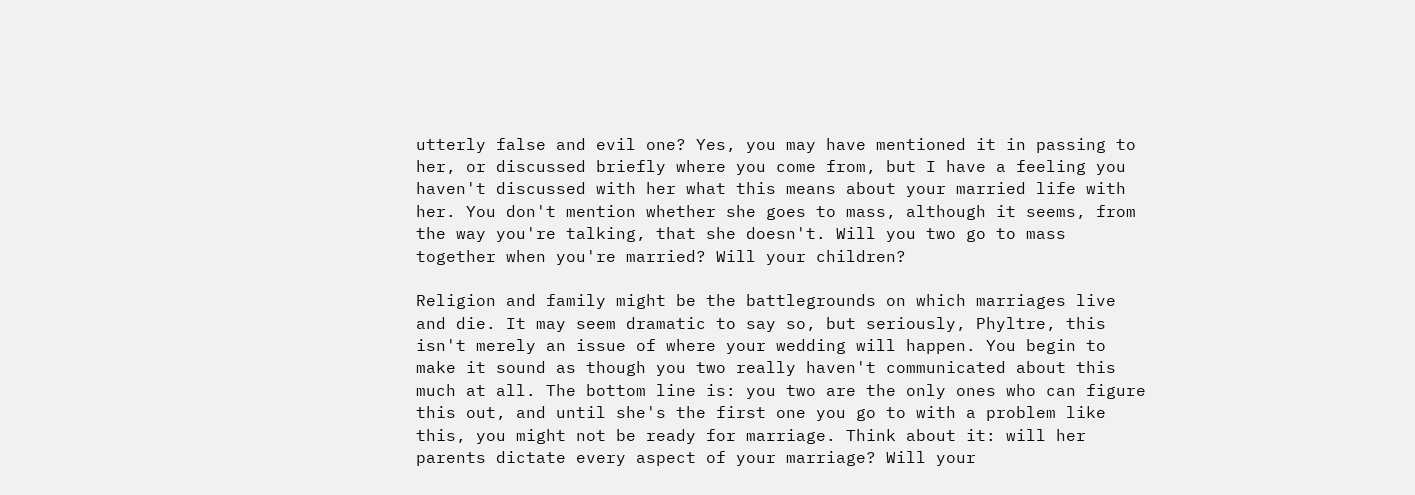utterly false and evil one? Yes, you may have mentioned it in passing to her, or discussed briefly where you come from, but I have a feeling you haven't discussed with her what this means about your married life with her. You don't mention whether she goes to mass, although it seems, from the way you're talking, that she doesn't. Will you two go to mass together when you're married? Will your children?

Religion and family might be the battlegrounds on which marriages live and die. It may seem dramatic to say so, but seriously, Phyltre, this isn't merely an issue of where your wedding will happen. You begin to make it sound as though you two really haven't communicated about this much at all. The bottom line is: you two are the only ones who can figure this out, and until she's the first one you go to with a problem like this, you might not be ready for marriage. Think about it: will her parents dictate every aspect of your marriage? Will your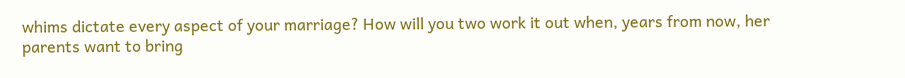whims dictate every aspect of your marriage? How will you two work it out when, years from now, her parents want to bring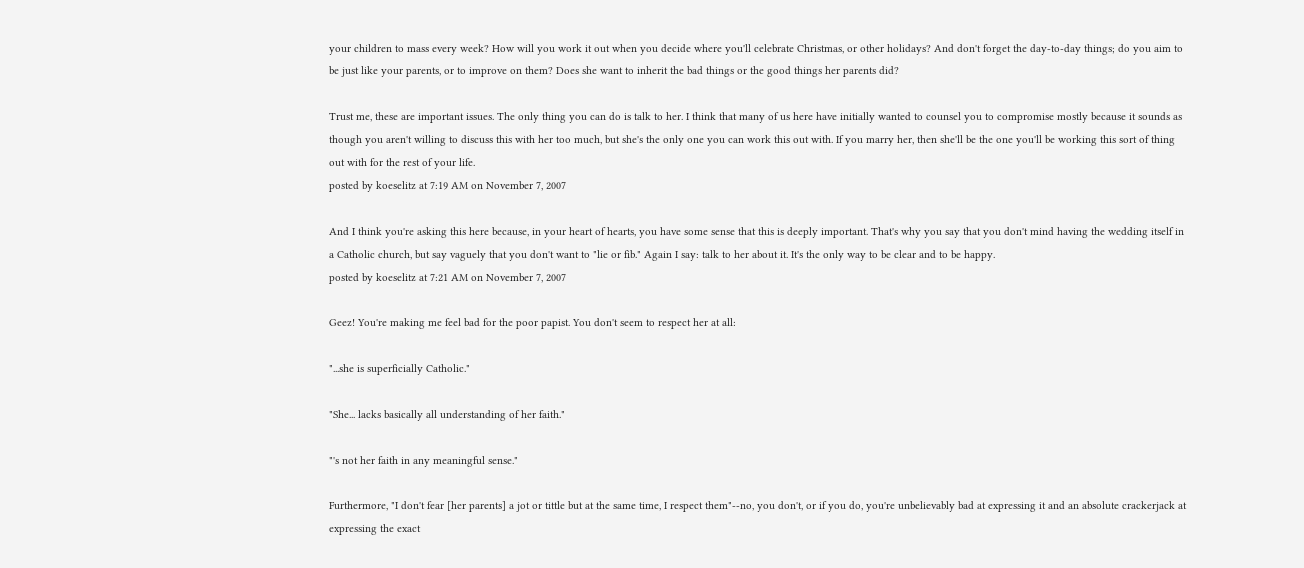your children to mass every week? How will you work it out when you decide where you'll celebrate Christmas, or other holidays? And don't forget the day-to-day things; do you aim to be just like your parents, or to improve on them? Does she want to inherit the bad things or the good things her parents did?

Trust me, these are important issues. The only thing you can do is talk to her. I think that many of us here have initially wanted to counsel you to compromise mostly because it sounds as though you aren't willing to discuss this with her too much, but she's the only one you can work this out with. If you marry her, then she'll be the one you'll be working this sort of thing out with for the rest of your life.
posted by koeselitz at 7:19 AM on November 7, 2007

And I think you're asking this here because, in your heart of hearts, you have some sense that this is deeply important. That's why you say that you don't mind having the wedding itself in a Catholic church, but say vaguely that you don't want to "lie or fib." Again I say: talk to her about it. It's the only way to be clear and to be happy.
posted by koeselitz at 7:21 AM on November 7, 2007

Geez! You're making me feel bad for the poor papist. You don't seem to respect her at all:

"...she is superficially Catholic."

"She... lacks basically all understanding of her faith."

"'s not her faith in any meaningful sense."

Furthermore, "I don't fear [her parents] a jot or tittle but at the same time, I respect them"--no, you don't, or if you do, you're unbelievably bad at expressing it and an absolute crackerjack at expressing the exact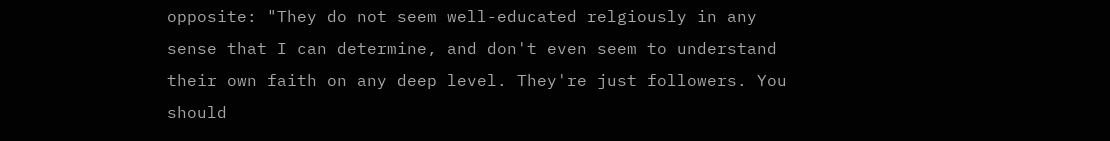opposite: "They do not seem well-educated relgiously in any sense that I can determine, and don't even seem to understand their own faith on any deep level. They're just followers. You should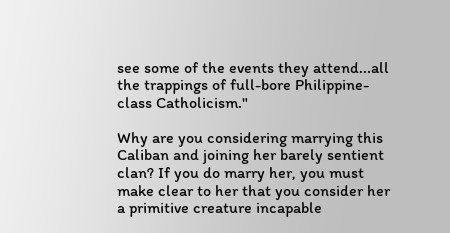see some of the events they attend...all the trappings of full-bore Philippine-class Catholicism."

Why are you considering marrying this Caliban and joining her barely sentient clan? If you do marry her, you must make clear to her that you consider her a primitive creature incapable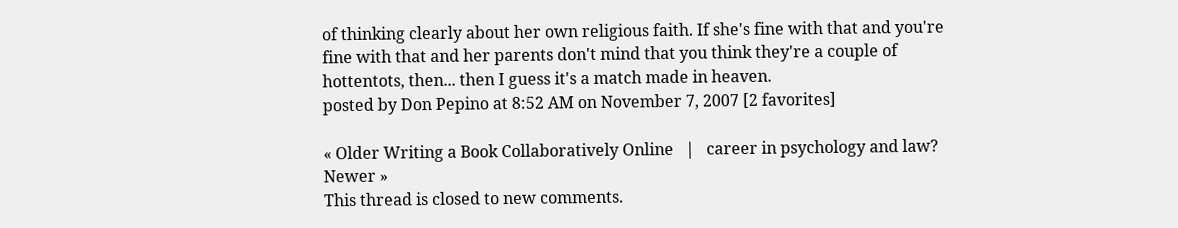of thinking clearly about her own religious faith. If she's fine with that and you're fine with that and her parents don't mind that you think they're a couple of hottentots, then... then I guess it's a match made in heaven.
posted by Don Pepino at 8:52 AM on November 7, 2007 [2 favorites]

« Older Writing a Book Collaboratively Online   |   career in psychology and law? Newer »
This thread is closed to new comments.